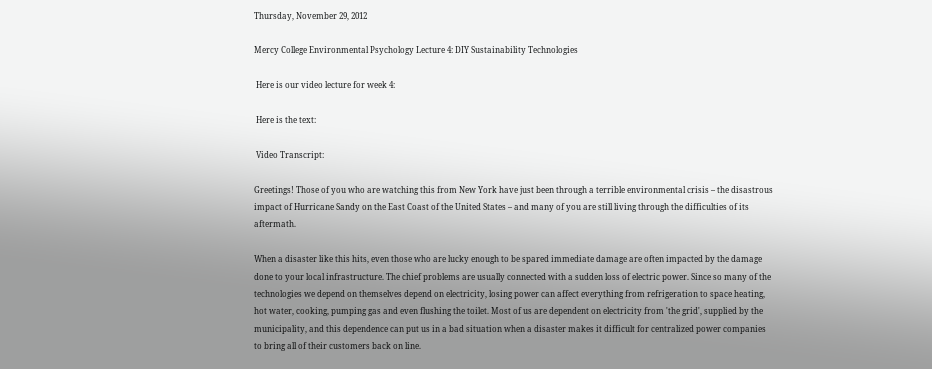Thursday, November 29, 2012

Mercy College Environmental Psychology Lecture 4: DIY Sustainability Technologies

 Here is our video lecture for week 4:

 Here is the text:

 Video Transcript:

Greetings! Those of you who are watching this from New York have just been through a terrible environmental crisis – the disastrous impact of Hurricane Sandy on the East Coast of the United States – and many of you are still living through the difficulties of its aftermath.

When a disaster like this hits, even those who are lucky enough to be spared immediate damage are often impacted by the damage done to your local infrastructure. The chief problems are usually connected with a sudden loss of electric power. Since so many of the technologies we depend on themselves depend on electricity, losing power can affect everything from refrigeration to space heating, hot water, cooking, pumping gas and even flushing the toilet. Most of us are dependent on electricity from 'the grid', supplied by the municipality, and this dependence can put us in a bad situation when a disaster makes it difficult for centralized power companies to bring all of their customers back on line.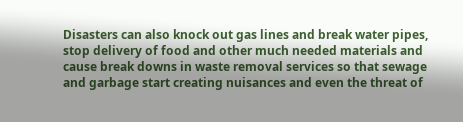Disasters can also knock out gas lines and break water pipes, stop delivery of food and other much needed materials and cause break downs in waste removal services so that sewage and garbage start creating nuisances and even the threat of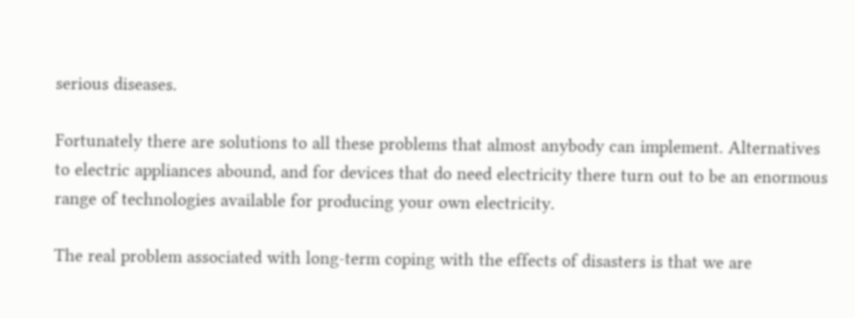serious diseases.

Fortunately there are solutions to all these problems that almost anybody can implement. Alternatives to electric appliances abound, and for devices that do need electricity there turn out to be an enormous range of technologies available for producing your own electricity.

The real problem associated with long-term coping with the effects of disasters is that we are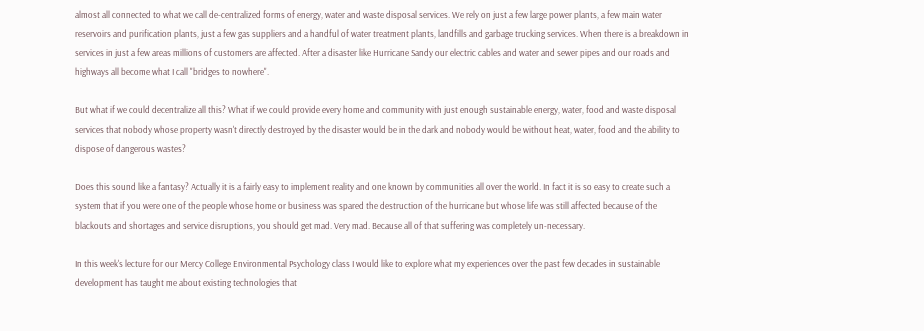almost all connected to what we call de-centralized forms of energy, water and waste disposal services. We rely on just a few large power plants, a few main water reservoirs and purification plants, just a few gas suppliers and a handful of water treatment plants, landfills and garbage trucking services. When there is a breakdown in services in just a few areas millions of customers are affected. After a disaster like Hurricane Sandy our electric cables and water and sewer pipes and our roads and highways all become what I call "bridges to nowhere".

But what if we could decentralize all this? What if we could provide every home and community with just enough sustainable energy, water, food and waste disposal services that nobody whose property wasn't directly destroyed by the disaster would be in the dark and nobody would be without heat, water, food and the ability to dispose of dangerous wastes?

Does this sound like a fantasy? Actually it is a fairly easy to implement reality and one known by communities all over the world. In fact it is so easy to create such a system that if you were one of the people whose home or business was spared the destruction of the hurricane but whose life was still affected because of the blackouts and shortages and service disruptions, you should get mad. Very mad. Because all of that suffering was completely un-necessary.

In this week's lecture for our Mercy College Environmental Psychology class I would like to explore what my experiences over the past few decades in sustainable development has taught me about existing technologies that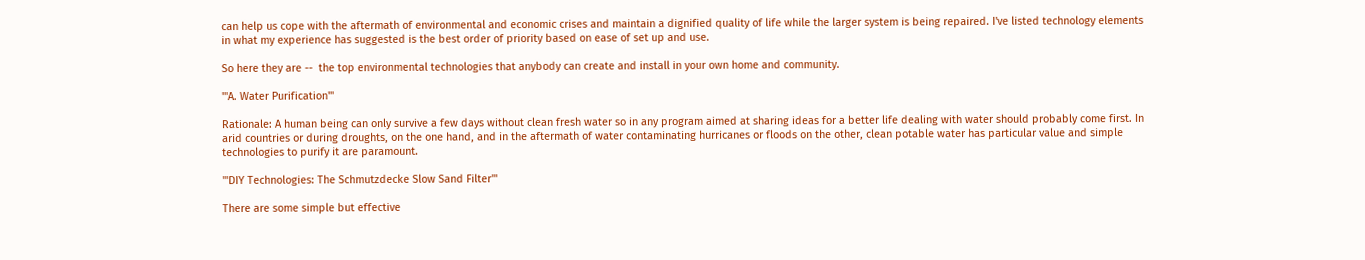can help us cope with the aftermath of environmental and economic crises and maintain a dignified quality of life while the larger system is being repaired. I've listed technology elements in what my experience has suggested is the best order of priority based on ease of set up and use.

So here they are --  the top environmental technologies that anybody can create and install in your own home and community.

'''A. Water Purification'''

Rationale: A human being can only survive a few days without clean fresh water so in any program aimed at sharing ideas for a better life dealing with water should probably come first. In arid countries or during droughts, on the one hand, and in the aftermath of water contaminating hurricanes or floods on the other, clean potable water has particular value and simple technologies to purify it are paramount.

'''DIY Technologies: The Schmutzdecke Slow Sand Filter'''

There are some simple but effective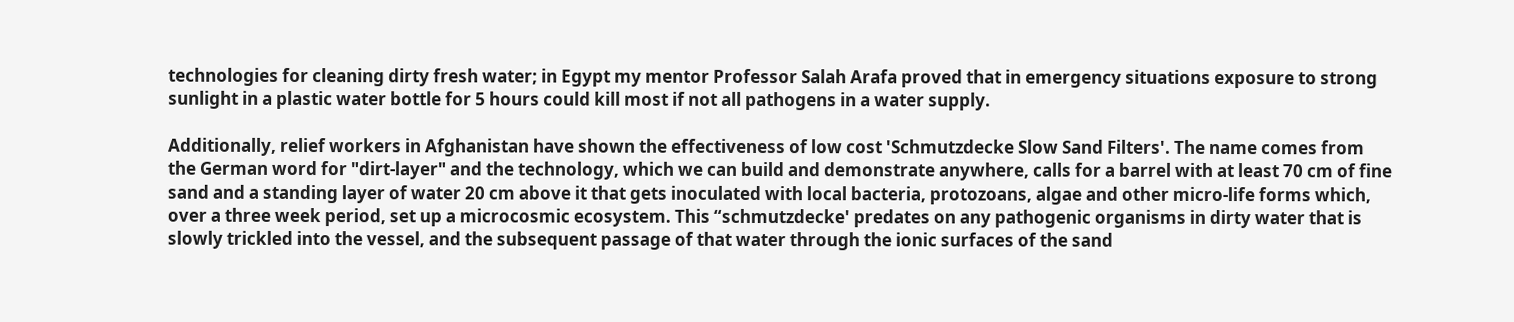technologies for cleaning dirty fresh water; in Egypt my mentor Professor Salah Arafa proved that in emergency situations exposure to strong sunlight in a plastic water bottle for 5 hours could kill most if not all pathogens in a water supply.

Additionally, relief workers in Afghanistan have shown the effectiveness of low cost 'Schmutzdecke Slow Sand Filters'. The name comes from the German word for "dirt-layer" and the technology, which we can build and demonstrate anywhere, calls for a barrel with at least 70 cm of fine sand and a standing layer of water 20 cm above it that gets inoculated with local bacteria, protozoans, algae and other micro-life forms which, over a three week period, set up a microcosmic ecosystem. This “schmutzdecke' predates on any pathogenic organisms in dirty water that is slowly trickled into the vessel, and the subsequent passage of that water through the ionic surfaces of the sand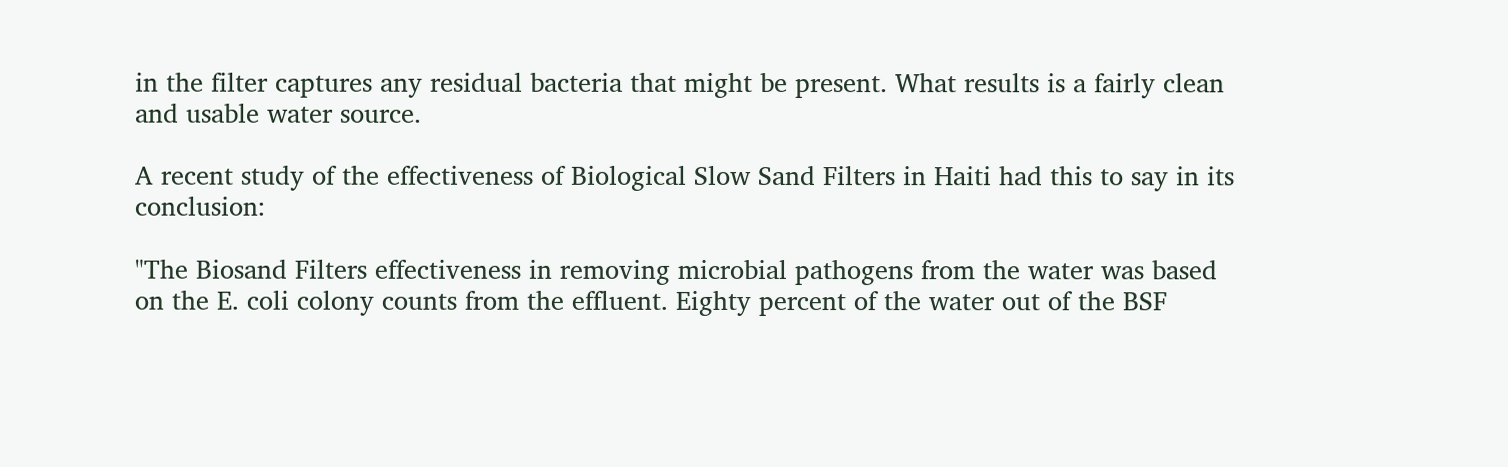in the filter captures any residual bacteria that might be present. What results is a fairly clean and usable water source.

A recent study of the effectiveness of Biological Slow Sand Filters in Haiti had this to say in its conclusion:

"The Biosand Filters effectiveness in removing microbial pathogens from the water was based on the E. coli colony counts from the effluent. Eighty percent of the water out of the BSF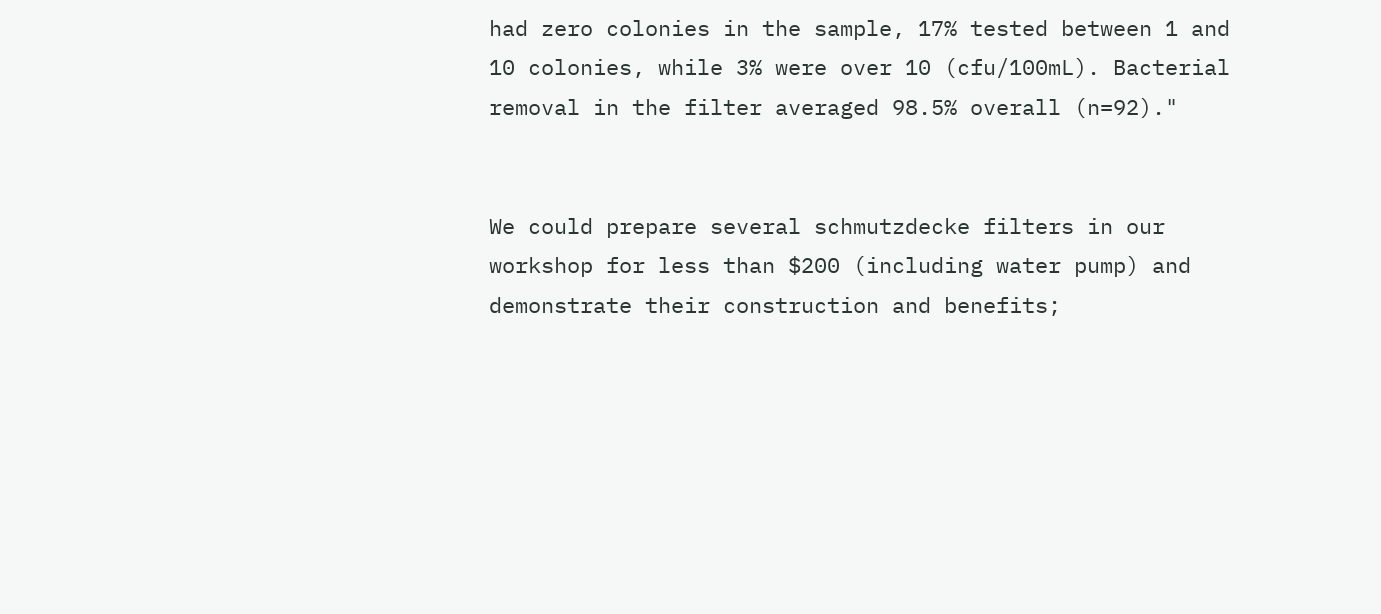had zero colonies in the sample, 17% tested between 1 and 10 colonies, while 3% were over 10 (cfu/100mL). Bacterial removal in the filter averaged 98.5% overall (n=92)."


We could prepare several schmutzdecke filters in our workshop for less than $200 (including water pump) and demonstrate their construction and benefits;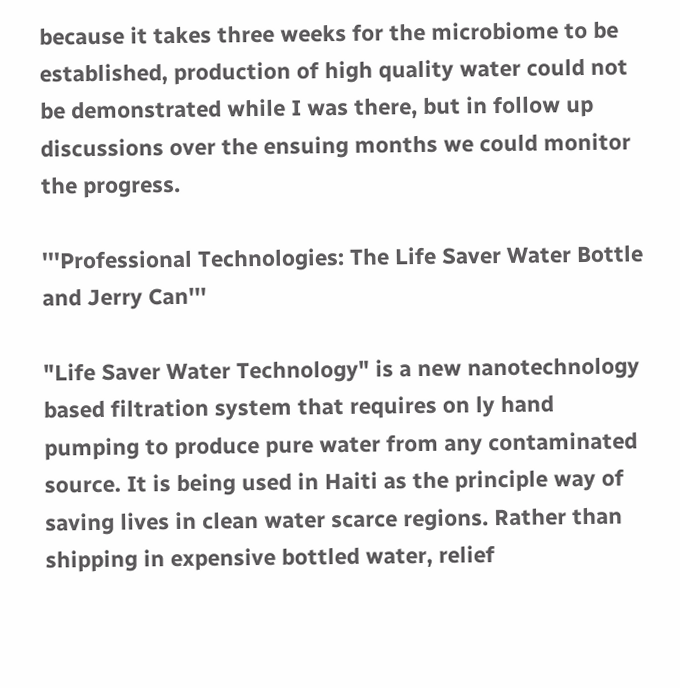because it takes three weeks for the microbiome to be established, production of high quality water could not be demonstrated while I was there, but in follow up discussions over the ensuing months we could monitor the progress.

'''Professional Technologies: The Life Saver Water Bottle and Jerry Can'''

"Life Saver Water Technology" is a new nanotechnology based filtration system that requires on ly hand pumping to produce pure water from any contaminated source. It is being used in Haiti as the principle way of saving lives in clean water scarce regions. Rather than shipping in expensive bottled water, relief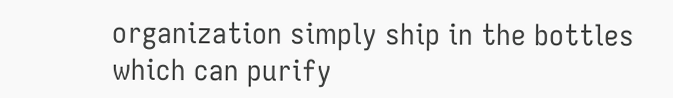organization simply ship in the bottles which can purify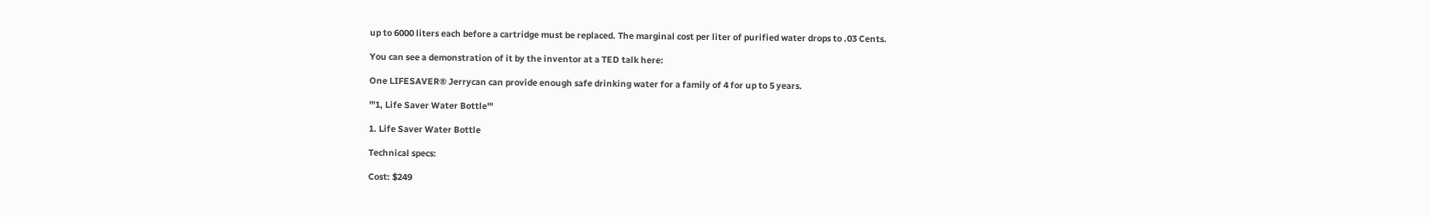up to 6000 liters each before a cartridge must be replaced. The marginal cost per liter of purified water drops to .03 Cents.

You can see a demonstration of it by the inventor at a TED talk here:

One LIFESAVER® Jerrycan can provide enough safe drinking water for a family of 4 for up to 5 years.

'''1, Life Saver Water Bottle'''

1. Life Saver Water Bottle

Technical specs:

Cost: $249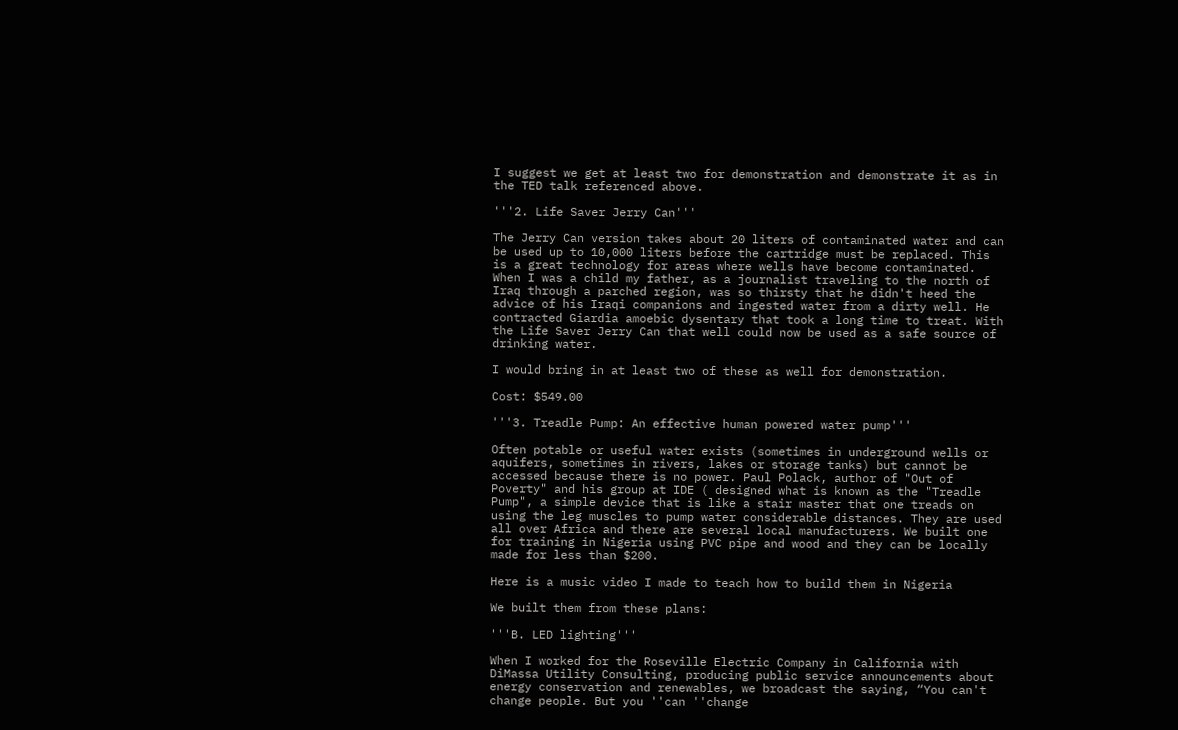I suggest we get at least two for demonstration and demonstrate it as in the TED talk referenced above.

'''2. Life Saver Jerry Can'''

The Jerry Can version takes about 20 liters of contaminated water and can be used up to 10,000 liters before the cartridge must be replaced. This is a great technology for areas where wells have become contaminated. When I was a child my father, as a journalist traveling to the north of Iraq through a parched region, was so thirsty that he didn't heed the advice of his Iraqi companions and ingested water from a dirty well. He contracted Giardia amoebic dysentary that took a long time to treat. With the Life Saver Jerry Can that well could now be used as a safe source of drinking water.

I would bring in at least two of these as well for demonstration.

Cost: $549.00

'''3. Treadle Pump: An effective human powered water pump'''

Often potable or useful water exists (sometimes in underground wells or aquifers, sometimes in rivers, lakes or storage tanks) but cannot be accessed because there is no power. Paul Polack, author of "Out of Poverty" and his group at IDE ( designed what is known as the "Treadle Pump", a simple device that is like a stair master that one treads on using the leg muscles to pump water considerable distances. They are used all over Africa and there are several local manufacturers. We built one for training in Nigeria using PVC pipe and wood and they can be locally made for less than $200.

Here is a music video I made to teach how to build them in Nigeria

We built them from these plans:

'''B. LED lighting'''

When I worked for the Roseville Electric Company in California with DiMassa Utility Consulting, producing public service announcements about energy conservation and renewables, we broadcast the saying, “You can't change people. But you ''can ''change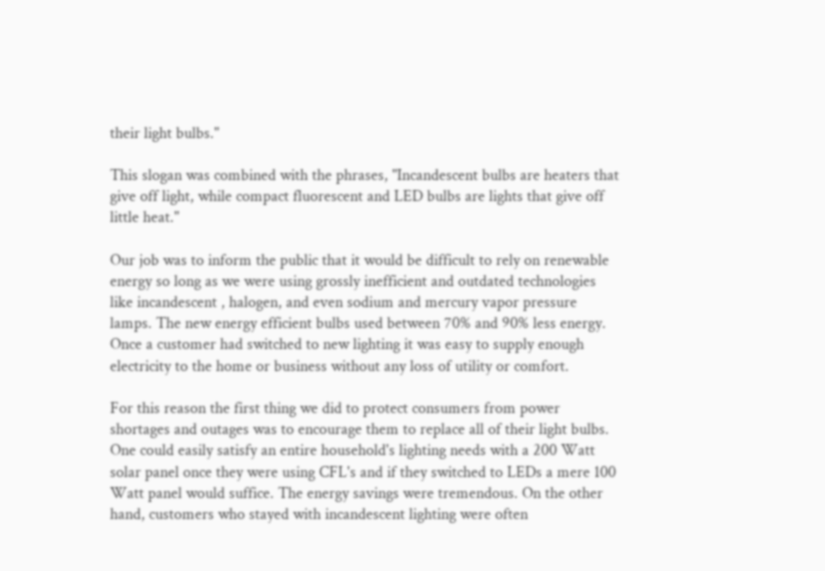their light bulbs."

This slogan was combined with the phrases, "Incandescent bulbs are heaters that give off light, while compact fluorescent and LED bulbs are lights that give off little heat."

Our job was to inform the public that it would be difficult to rely on renewable energy so long as we were using grossly inefficient and outdated technologies like incandescent , halogen, and even sodium and mercury vapor pressure lamps. The new energy efficient bulbs used between 70% and 90% less energy. Once a customer had switched to new lighting it was easy to supply enough electricity to the home or business without any loss of utility or comfort.

For this reason the first thing we did to protect consumers from power shortages and outages was to encourage them to replace all of their light bulbs. One could easily satisfy an entire household's lighting needs with a 200 Watt solar panel once they were using CFL's and if they switched to LEDs a mere 100 Watt panel would suffice. The energy savings were tremendous. On the other hand, customers who stayed with incandescent lighting were often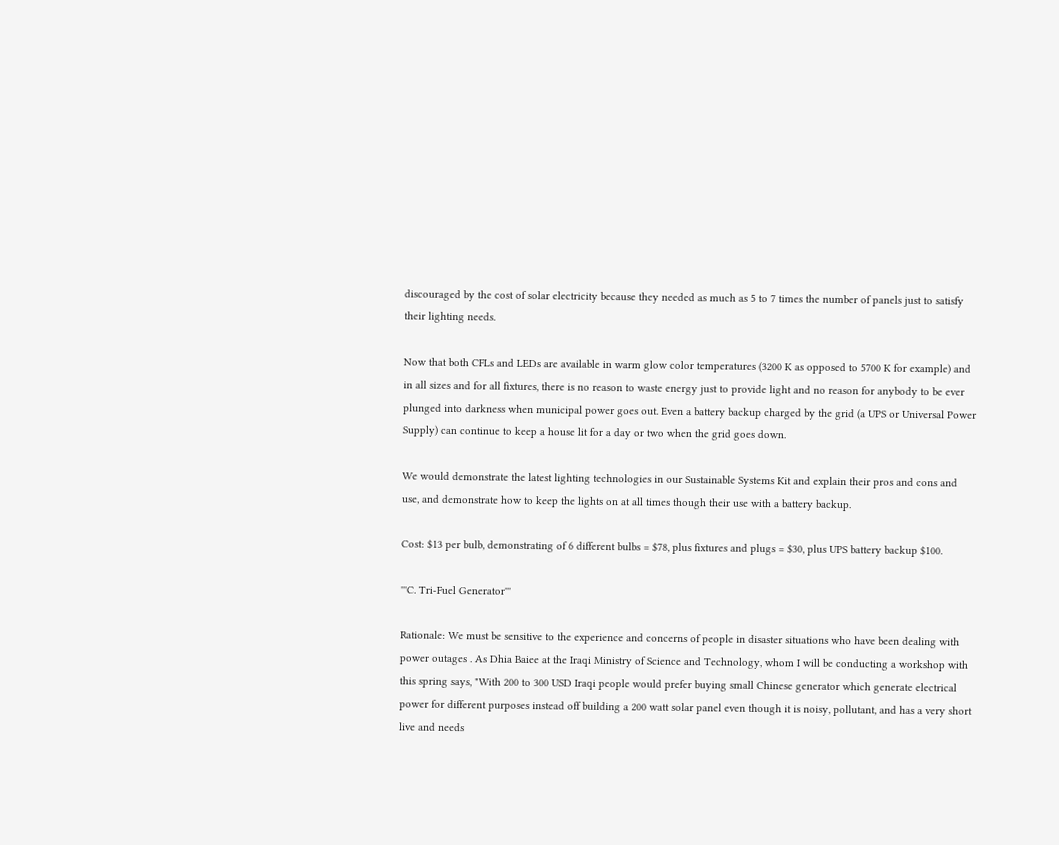discouraged by the cost of solar electricity because they needed as much as 5 to 7 times the number of panels just to satisfy their lighting needs.

Now that both CFLs and LEDs are available in warm glow color temperatures (3200 K as opposed to 5700 K for example) and in all sizes and for all fixtures, there is no reason to waste energy just to provide light and no reason for anybody to be ever plunged into darkness when municipal power goes out. Even a battery backup charged by the grid (a UPS or Universal Power Supply) can continue to keep a house lit for a day or two when the grid goes down.

We would demonstrate the latest lighting technologies in our Sustainable Systems Kit and explain their pros and cons and use, and demonstrate how to keep the lights on at all times though their use with a battery backup.

Cost: $13 per bulb, demonstrating of 6 different bulbs = $78, plus fixtures and plugs = $30, plus UPS battery backup $100.

'''C. Tri-Fuel Generator'''

Rationale: We must be sensitive to the experience and concerns of people in disaster situations who have been dealing with power outages . As Dhia Baiee at the Iraqi Ministry of Science and Technology, whom I will be conducting a workshop with this spring says, "With 200 to 300 USD Iraqi people would prefer buying small Chinese generator which generate electrical power for different purposes instead off building a 200 watt solar panel even though it is noisy, pollutant, and has a very short live and needs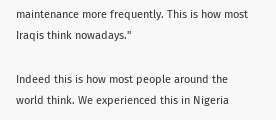maintenance more frequently. This is how most Iraqis think nowadays."

Indeed this is how most people around the world think. We experienced this in Nigeria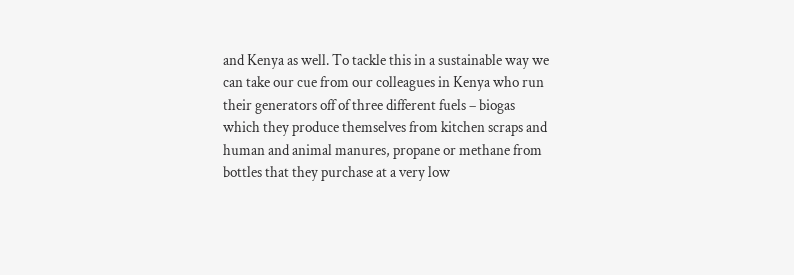and Kenya as well. To tackle this in a sustainable way we can take our cue from our colleagues in Kenya who run their generators off of three different fuels – biogas which they produce themselves from kitchen scraps and human and animal manures, propane or methane from bottles that they purchase at a very low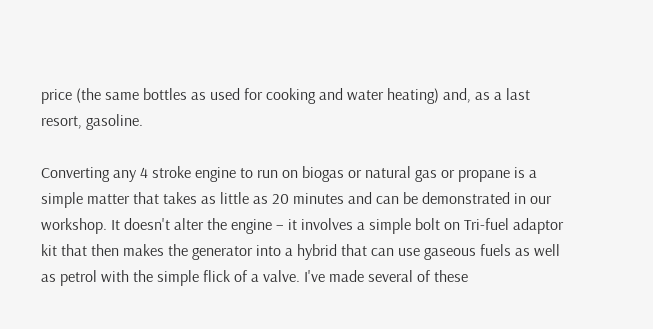price (the same bottles as used for cooking and water heating) and, as a last resort, gasoline.

Converting any 4 stroke engine to run on biogas or natural gas or propane is a simple matter that takes as little as 20 minutes and can be demonstrated in our workshop. It doesn't alter the engine – it involves a simple bolt on Tri-fuel adaptor kit that then makes the generator into a hybrid that can use gaseous fuels as well as petrol with the simple flick of a valve. I've made several of these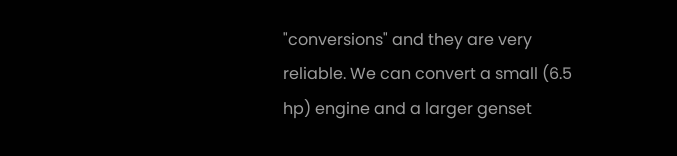"conversions" and they are very reliable. We can convert a small (6.5 hp) engine and a larger genset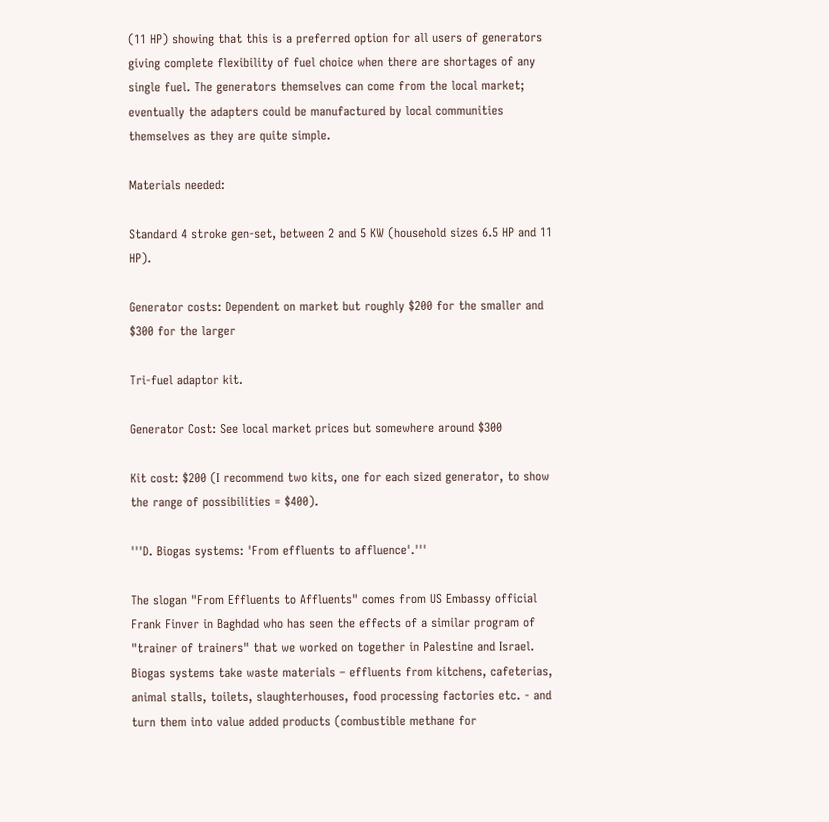(11 HP) showing that this is a preferred option for all users of generators giving complete flexibility of fuel choice when there are shortages of any single fuel. The generators themselves can come from the local market; eventually the adapters could be manufactured by local communities themselves as they are quite simple.

Materials needed:

Standard 4 stroke gen-set, between 2 and 5 KW (household sizes 6.5 HP and 11 HP).

Generator costs: Dependent on market but roughly $200 for the smaller and $300 for the larger

Tri-fuel adaptor kit.

Generator Cost: See local market prices but somewhere around $300

Kit cost: $200 (I recommend two kits, one for each sized generator, to show the range of possibilities = $400).

'''D. Biogas systems: 'From effluents to affluence'.'''

The slogan "From Effluents to Affluents" comes from US Embassy official Frank Finver in Baghdad who has seen the effects of a similar program of "trainer of trainers" that we worked on together in Palestine and Israel. Biogas systems take waste materials – effluents from kitchens, cafeterias, animal stalls, toilets, slaughterhouses, food processing factories etc. - and turn them into value added products (combustible methane for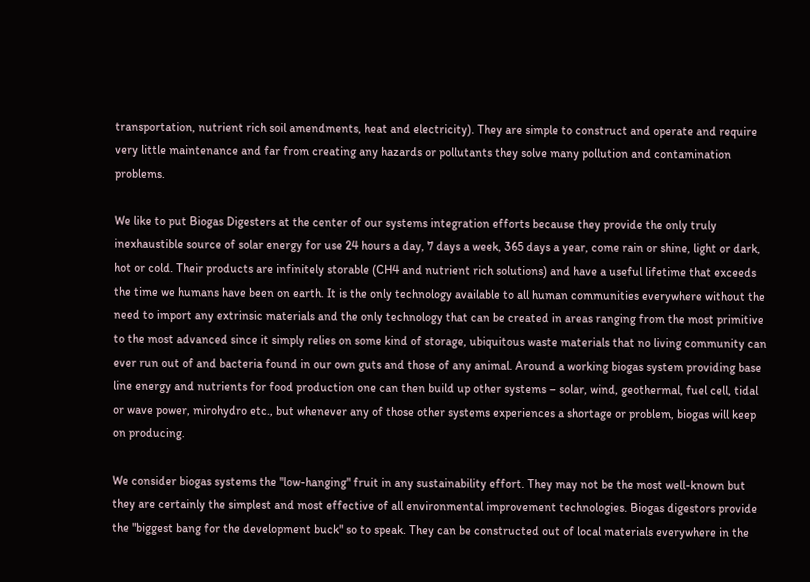transportation, nutrient rich soil amendments, heat and electricity). They are simple to construct and operate and require very little maintenance and far from creating any hazards or pollutants they solve many pollution and contamination problems.

We like to put Biogas Digesters at the center of our systems integration efforts because they provide the only truly inexhaustible source of solar energy for use 24 hours a day, 7 days a week, 365 days a year, come rain or shine, light or dark, hot or cold. Their products are infinitely storable (CH4 and nutrient rich solutions) and have a useful lifetime that exceeds the time we humans have been on earth. It is the only technology available to all human communities everywhere without the need to import any extrinsic materials and the only technology that can be created in areas ranging from the most primitive to the most advanced since it simply relies on some kind of storage, ubiquitous waste materials that no living community can ever run out of and bacteria found in our own guts and those of any animal. Around a working biogas system providing base line energy and nutrients for food production one can then build up other systems – solar, wind, geothermal, fuel cell, tidal or wave power, mirohydro etc., but whenever any of those other systems experiences a shortage or problem, biogas will keep on producing.

We consider biogas systems the "low-hanging" fruit in any sustainability effort. They may not be the most well-known but they are certainly the simplest and most effective of all environmental improvement technologies. Biogas digestors provide the "biggest bang for the development buck" so to speak. They can be constructed out of local materials everywhere in the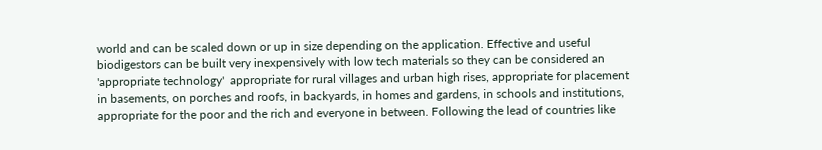world and can be scaled down or up in size depending on the application. Effective and useful biodigestors can be built very inexpensively with low tech materials so they can be considered an 'appropriate technology'  appropriate for rural villages and urban high rises, appropriate for placement in basements, on porches and roofs, in backyards, in homes and gardens, in schools and institutions, appropriate for the poor and the rich and everyone in between. Following the lead of countries like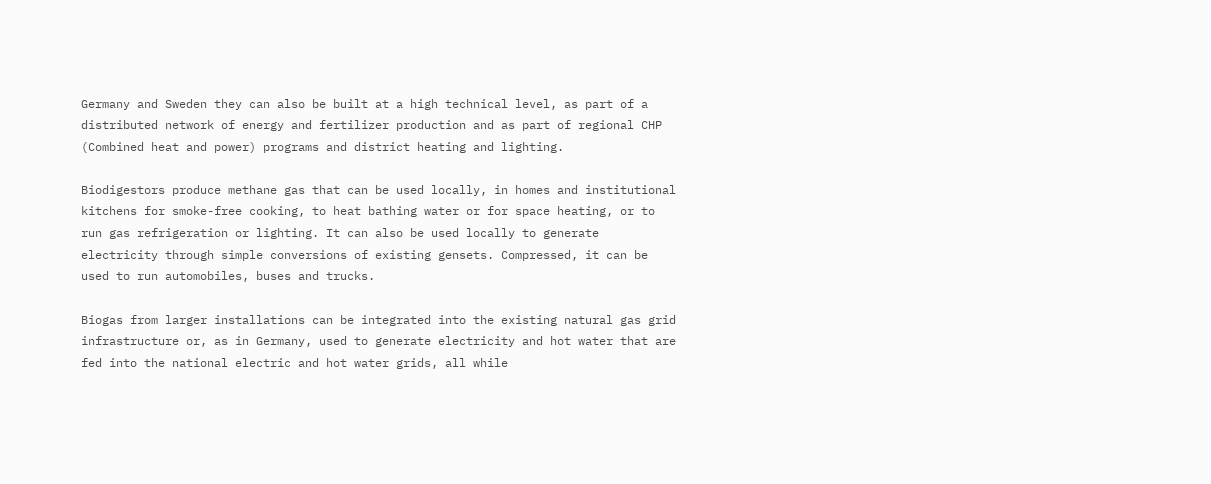Germany and Sweden they can also be built at a high technical level, as part of a distributed network of energy and fertilizer production and as part of regional CHP (Combined heat and power) programs and district heating and lighting.

Biodigestors produce methane gas that can be used locally, in homes and institutional kitchens for smoke-free cooking, to heat bathing water or for space heating, or to run gas refrigeration or lighting. It can also be used locally to generate electricity through simple conversions of existing gensets. Compressed, it can be used to run automobiles, buses and trucks.

Biogas from larger installations can be integrated into the existing natural gas grid infrastructure or, as in Germany, used to generate electricity and hot water that are fed into the national electric and hot water grids, all while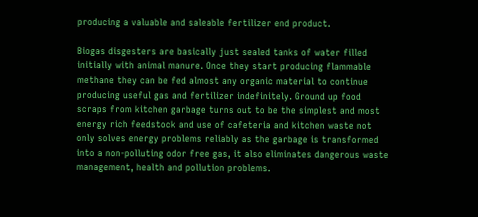producing a valuable and saleable fertilizer end product.

Biogas disgesters are basically just sealed tanks of water filled initially with animal manure. Once they start producing flammable methane they can be fed almost any organic material to continue producing useful gas and fertilizer indefinitely. Ground up food scraps from kitchen garbage turns out to be the simplest and most energy rich feedstock and use of cafeteria and kitchen waste not only solves energy problems reliably as the garbage is transformed into a non-polluting odor free gas, it also eliminates dangerous waste management, health and pollution problems.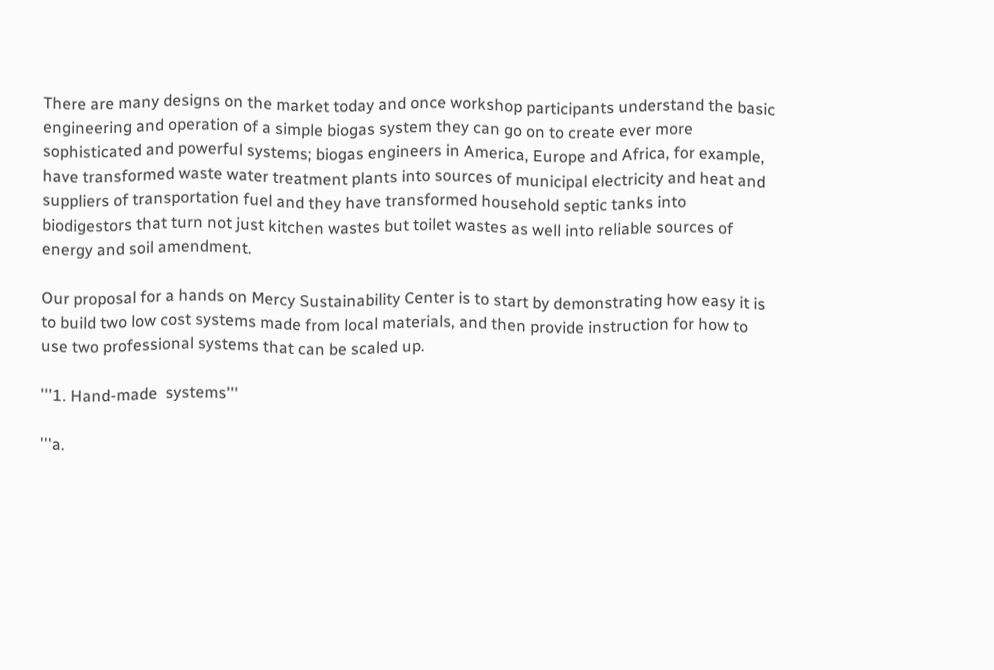There are many designs on the market today and once workshop participants understand the basic engineering and operation of a simple biogas system they can go on to create ever more sophisticated and powerful systems; biogas engineers in America, Europe and Africa, for example, have transformed waste water treatment plants into sources of municipal electricity and heat and suppliers of transportation fuel and they have transformed household septic tanks into biodigestors that turn not just kitchen wastes but toilet wastes as well into reliable sources of energy and soil amendment.

Our proposal for a hands on Mercy Sustainability Center is to start by demonstrating how easy it is to build two low cost systems made from local materials, and then provide instruction for how to use two professional systems that can be scaled up.

'''1. Hand-made  systems'''

'''a.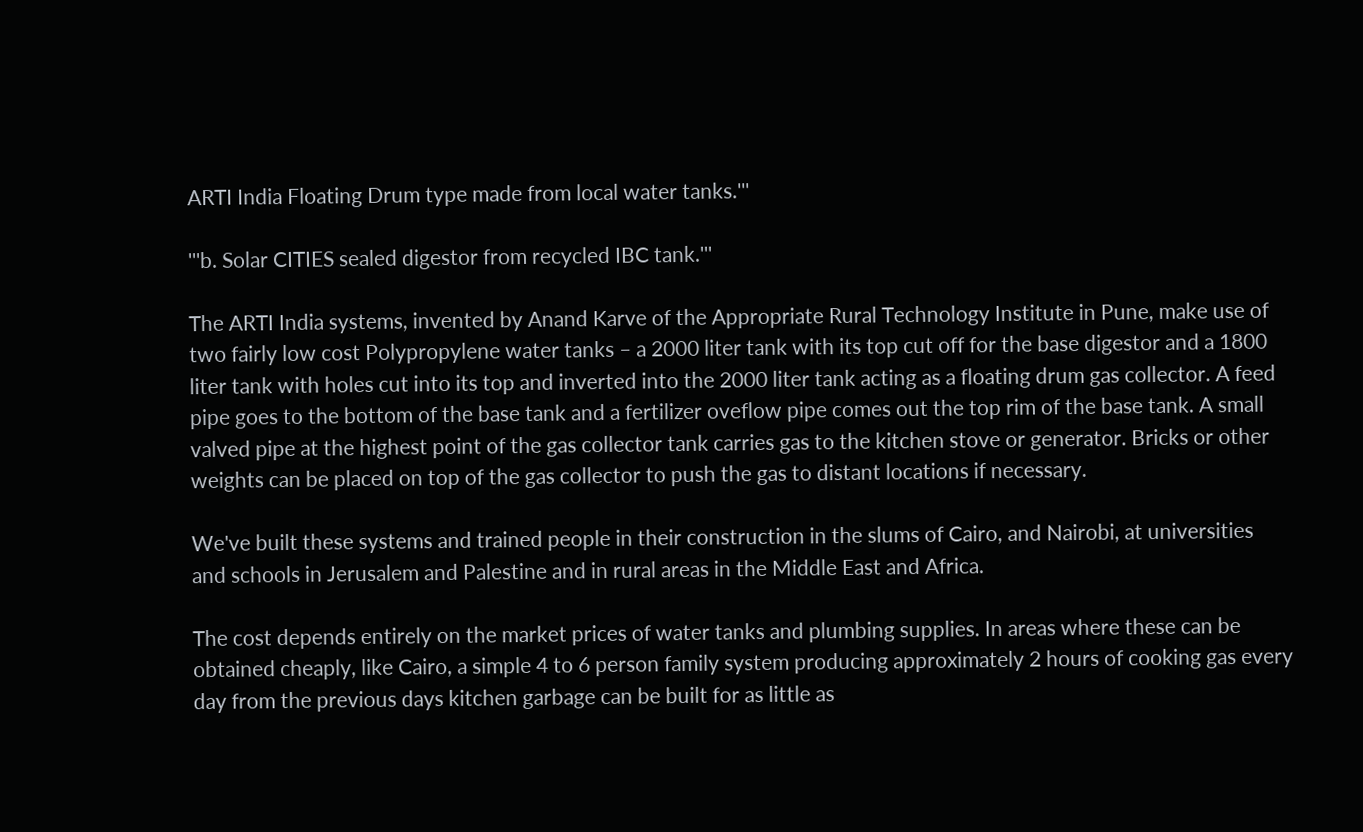ARTI India Floating Drum type made from local water tanks.'''

'''b. Solar CITIES sealed digestor from recycled IBC tank.'''

The ARTI India systems, invented by Anand Karve of the Appropriate Rural Technology Institute in Pune, make use of two fairly low cost Polypropylene water tanks – a 2000 liter tank with its top cut off for the base digestor and a 1800 liter tank with holes cut into its top and inverted into the 2000 liter tank acting as a floating drum gas collector. A feed pipe goes to the bottom of the base tank and a fertilizer oveflow pipe comes out the top rim of the base tank. A small valved pipe at the highest point of the gas collector tank carries gas to the kitchen stove or generator. Bricks or other weights can be placed on top of the gas collector to push the gas to distant locations if necessary.

We've built these systems and trained people in their construction in the slums of Cairo, and Nairobi, at universities and schools in Jerusalem and Palestine and in rural areas in the Middle East and Africa.

The cost depends entirely on the market prices of water tanks and plumbing supplies. In areas where these can be obtained cheaply, like Cairo, a simple 4 to 6 person family system producing approximately 2 hours of cooking gas every day from the previous days kitchen garbage can be built for as little as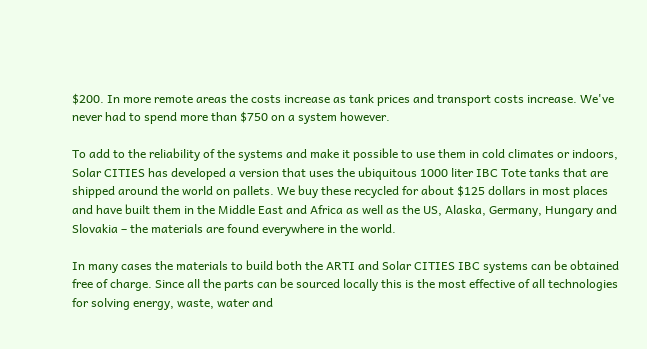$200. In more remote areas the costs increase as tank prices and transport costs increase. We've never had to spend more than $750 on a system however.

To add to the reliability of the systems and make it possible to use them in cold climates or indoors, Solar CITIES has developed a version that uses the ubiquitous 1000 liter IBC Tote tanks that are shipped around the world on pallets. We buy these recycled for about $125 dollars in most places and have built them in the Middle East and Africa as well as the US, Alaska, Germany, Hungary and Slovakia – the materials are found everywhere in the world.

In many cases the materials to build both the ARTI and Solar CITIES IBC systems can be obtained free of charge. Since all the parts can be sourced locally this is the most effective of all technologies for solving energy, waste, water and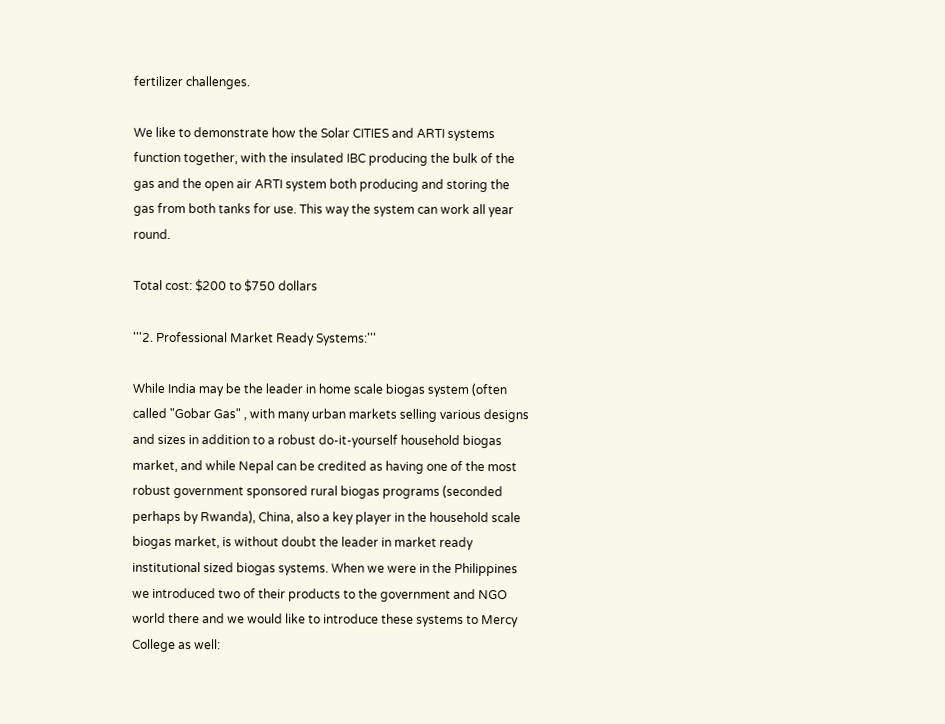fertilizer challenges.

We like to demonstrate how the Solar CITIES and ARTI systems function together, with the insulated IBC producing the bulk of the gas and the open air ARTI system both producing and storing the gas from both tanks for use. This way the system can work all year round.

Total cost: $200 to $750 dollars

'''2. Professional Market Ready Systems:'''

While India may be the leader in home scale biogas system (often called "Gobar Gas" , with many urban markets selling various designs and sizes in addition to a robust do-it-yourself household biogas market, and while Nepal can be credited as having one of the most robust government sponsored rural biogas programs (seconded perhaps by Rwanda), China, also a key player in the household scale biogas market, is without doubt the leader in market ready institutional sized biogas systems. When we were in the Philippines we introduced two of their products to the government and NGO world there and we would like to introduce these systems to Mercy College as well: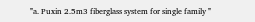'''a. Puxin 2.5m3 fiberglass system for single family '''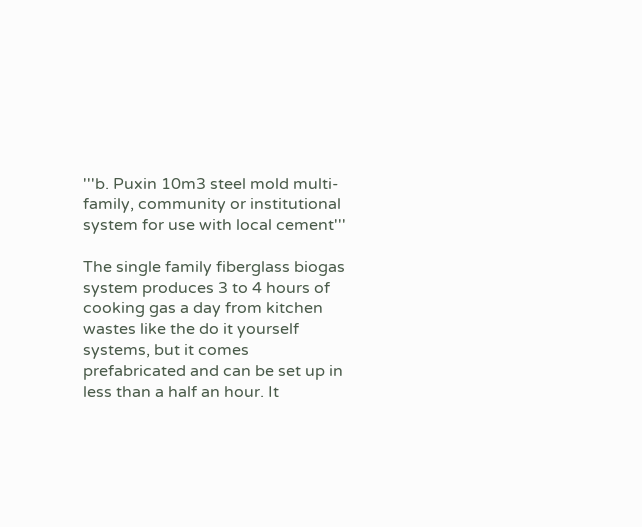'''b. Puxin 10m3 steel mold multi-family, community or institutional system for use with local cement'''

The single family fiberglass biogas system produces 3 to 4 hours of cooking gas a day from kitchen wastes like the do it yourself systems, but it comes prefabricated and can be set up in less than a half an hour. It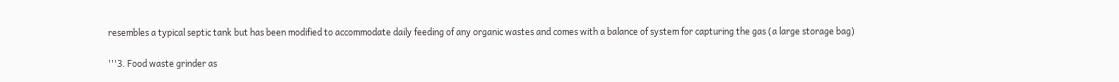resembles a typical septic tank but has been modified to accommodate daily feeding of any organic wastes and comes with a balance of system for capturing the gas (a large storage bag)

'''3. Food waste grinder as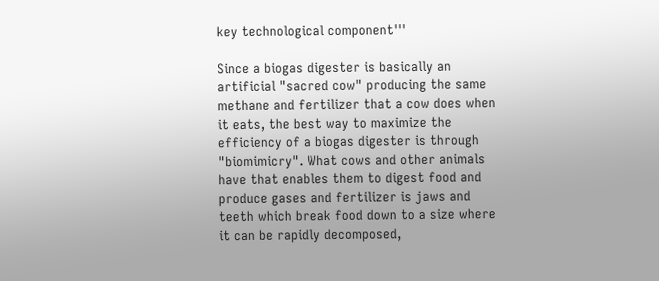key technological component'''

Since a biogas digester is basically an artificial "sacred cow" producing the same methane and fertilizer that a cow does when it eats, the best way to maximize the efficiency of a biogas digester is through "biomimicry". What cows and other animals have that enables them to digest food and produce gases and fertilizer is jaws and teeth which break food down to a size where it can be rapidly decomposed,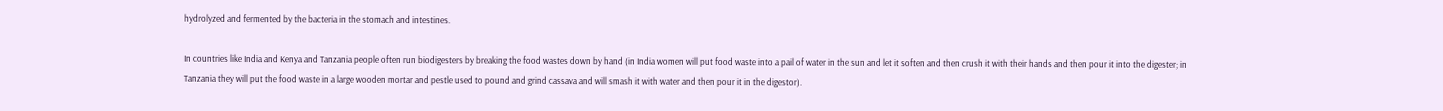hydrolyzed and fermented by the bacteria in the stomach and intestines.

In countries like India and Kenya and Tanzania people often run biodigesters by breaking the food wastes down by hand (in India women will put food waste into a pail of water in the sun and let it soften and then crush it with their hands and then pour it into the digester; in Tanzania they will put the food waste in a large wooden mortar and pestle used to pound and grind cassava and will smash it with water and then pour it in the digestor).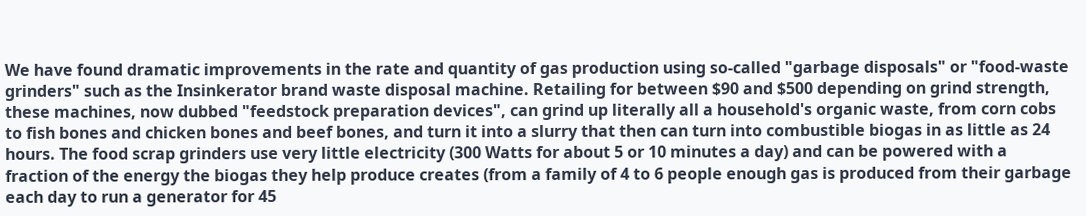We have found dramatic improvements in the rate and quantity of gas production using so-called "garbage disposals" or "food-waste grinders" such as the Insinkerator brand waste disposal machine. Retailing for between $90 and $500 depending on grind strength, these machines, now dubbed "feedstock preparation devices", can grind up literally all a household's organic waste, from corn cobs to fish bones and chicken bones and beef bones, and turn it into a slurry that then can turn into combustible biogas in as little as 24 hours. The food scrap grinders use very little electricity (300 Watts for about 5 or 10 minutes a day) and can be powered with a fraction of the energy the biogas they help produce creates (from a family of 4 to 6 people enough gas is produced from their garbage each day to run a generator for 45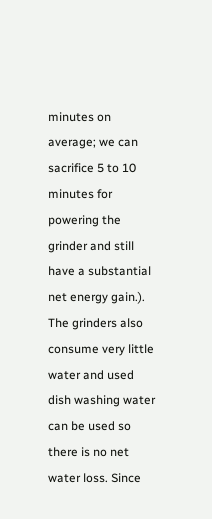minutes on average; we can sacrifice 5 to 10 minutes for powering the grinder and still have a substantial net energy gain.). The grinders also consume very little water and used dish washing water can be used so there is no net water loss. Since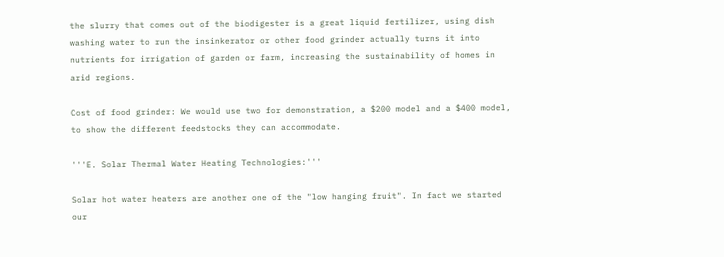the slurry that comes out of the biodigester is a great liquid fertilizer, using dish washing water to run the insinkerator or other food grinder actually turns it into nutrients for irrigation of garden or farm, increasing the sustainability of homes in arid regions.

Cost of food grinder: We would use two for demonstration, a $200 model and a $400 model, to show the different feedstocks they can accommodate.

'''E. Solar Thermal Water Heating Technologies:'''

Solar hot water heaters are another one of the "low hanging fruit". In fact we started our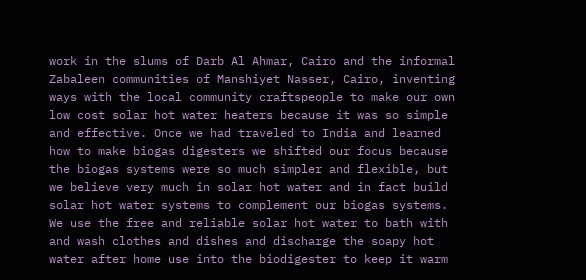work in the slums of Darb Al Ahmar, Cairo and the informal Zabaleen communities of Manshiyet Nasser, Cairo, inventing ways with the local community craftspeople to make our own low cost solar hot water heaters because it was so simple and effective. Once we had traveled to India and learned how to make biogas digesters we shifted our focus because the biogas systems were so much simpler and flexible, but we believe very much in solar hot water and in fact build solar hot water systems to complement our biogas systems. We use the free and reliable solar hot water to bath with and wash clothes and dishes and discharge the soapy hot water after home use into the biodigester to keep it warm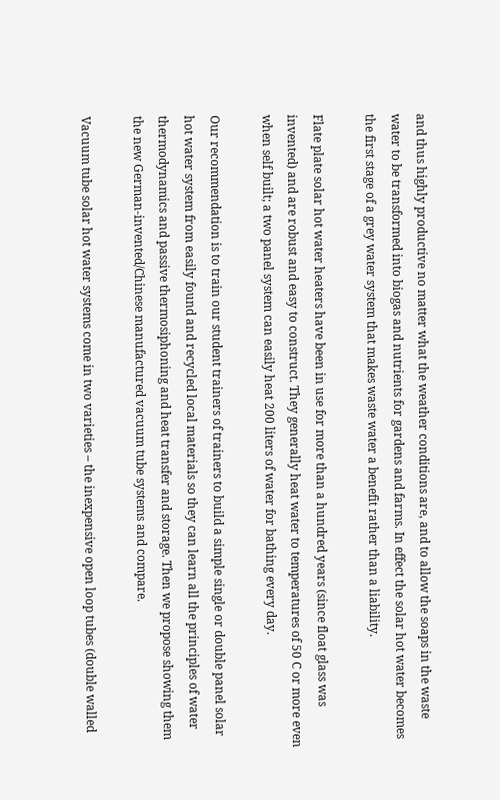and thus highly productive no matter what the weather conditions are, and to allow the soaps in the waste water to be transformed into biogas and nutrients for gardens and farms. In effect the solar hot water becomes the first stage of a grey water system that makes waste water a benefit rather than a liability.

Flate plate solar hot water heaters have been in use for more than a hundred years (since float glass was invented) and are robust and easy to construct. They generally heat water to temperatures of 50 C or more even when self built; a two panel system can easily heat 200 liters of water for bathing every day.

Our recommendation is to train our student trainers of trainers to build a simple single or double panel solar hot water system from easily found and recycled local materials so they can learn all the principles of water thermodynamics and passive thermosiphoning and heat transfer and storage. Then we propose showing them the new German-invented/Chinese manufactured vacuum tube systems and compare.

Vacuum tube solar hot water systems come in two varieties – the inexpensive open loop tubes (double walled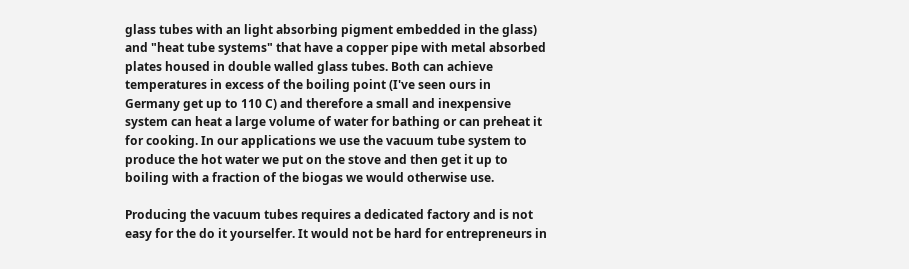glass tubes with an light absorbing pigment embedded in the glass) and "heat tube systems" that have a copper pipe with metal absorbed plates housed in double walled glass tubes. Both can achieve temperatures in excess of the boiling point (I've seen ours in Germany get up to 110 C) and therefore a small and inexpensive system can heat a large volume of water for bathing or can preheat it for cooking. In our applications we use the vacuum tube system to produce the hot water we put on the stove and then get it up to boiling with a fraction of the biogas we would otherwise use.

Producing the vacuum tubes requires a dedicated factory and is not easy for the do it yourselfer. It would not be hard for entrepreneurs in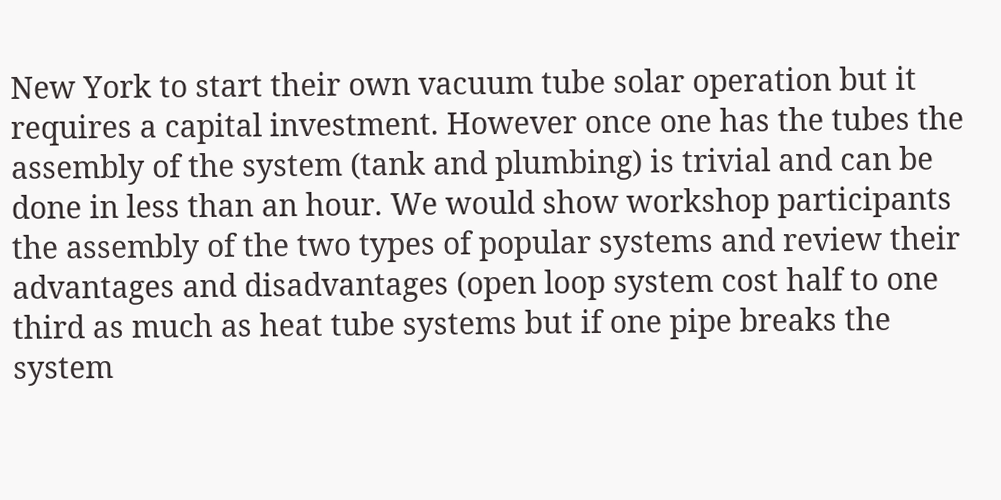New York to start their own vacuum tube solar operation but it requires a capital investment. However once one has the tubes the assembly of the system (tank and plumbing) is trivial and can be done in less than an hour. We would show workshop participants the assembly of the two types of popular systems and review their advantages and disadvantages (open loop system cost half to one third as much as heat tube systems but if one pipe breaks the system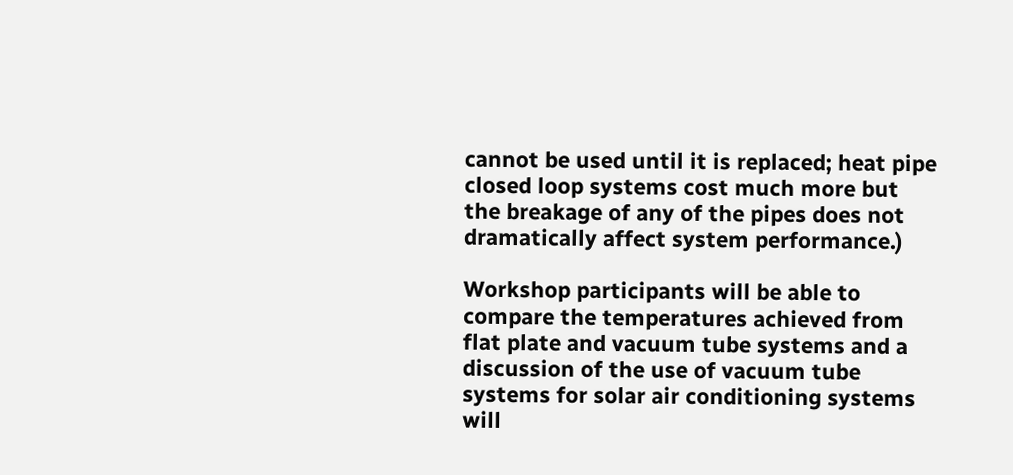cannot be used until it is replaced; heat pipe closed loop systems cost much more but the breakage of any of the pipes does not dramatically affect system performance.)

Workshop participants will be able to compare the temperatures achieved from flat plate and vacuum tube systems and a discussion of the use of vacuum tube systems for solar air conditioning systems will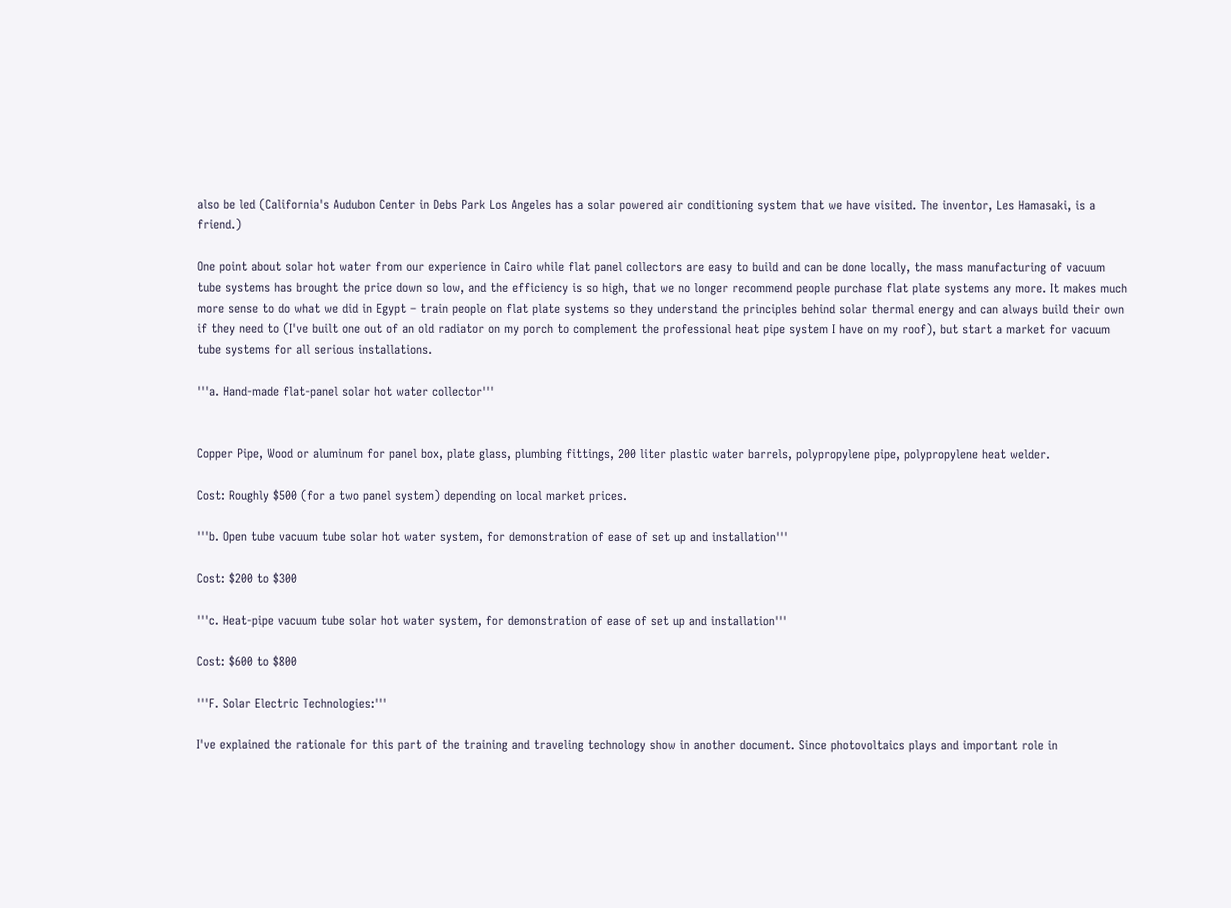also be led (California's Audubon Center in Debs Park Los Angeles has a solar powered air conditioning system that we have visited. The inventor, Les Hamasaki, is a friend.)

One point about solar hot water from our experience in Cairo while flat panel collectors are easy to build and can be done locally, the mass manufacturing of vacuum tube systems has brought the price down so low, and the efficiency is so high, that we no longer recommend people purchase flat plate systems any more. It makes much more sense to do what we did in Egypt – train people on flat plate systems so they understand the principles behind solar thermal energy and can always build their own if they need to (I've built one out of an old radiator on my porch to complement the professional heat pipe system I have on my roof), but start a market for vacuum tube systems for all serious installations.

'''a. Hand-made flat-panel solar hot water collector'''


Copper Pipe, Wood or aluminum for panel box, plate glass, plumbing fittings, 200 liter plastic water barrels, polypropylene pipe, polypropylene heat welder.

Cost: Roughly $500 (for a two panel system) depending on local market prices.

'''b. Open tube vacuum tube solar hot water system, for demonstration of ease of set up and installation'''

Cost: $200 to $300

'''c. Heat-pipe vacuum tube solar hot water system, for demonstration of ease of set up and installation'''

Cost: $600 to $800

'''F. Solar Electric Technologies:'''

I've explained the rationale for this part of the training and traveling technology show in another document. Since photovoltaics plays and important role in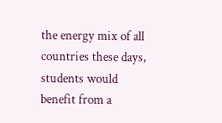the energy mix of all countries these days, students would benefit from a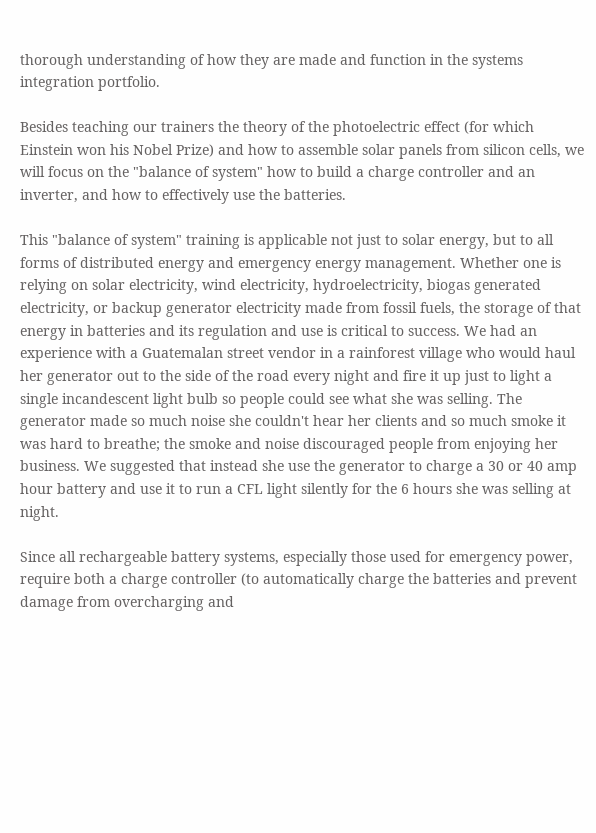thorough understanding of how they are made and function in the systems integration portfolio.

Besides teaching our trainers the theory of the photoelectric effect (for which Einstein won his Nobel Prize) and how to assemble solar panels from silicon cells, we will focus on the "balance of system" how to build a charge controller and an inverter, and how to effectively use the batteries.

This "balance of system" training is applicable not just to solar energy, but to all forms of distributed energy and emergency energy management. Whether one is relying on solar electricity, wind electricity, hydroelectricity, biogas generated electricity, or backup generator electricity made from fossil fuels, the storage of that energy in batteries and its regulation and use is critical to success. We had an experience with a Guatemalan street vendor in a rainforest village who would haul her generator out to the side of the road every night and fire it up just to light a single incandescent light bulb so people could see what she was selling. The generator made so much noise she couldn't hear her clients and so much smoke it was hard to breathe; the smoke and noise discouraged people from enjoying her business. We suggested that instead she use the generator to charge a 30 or 40 amp hour battery and use it to run a CFL light silently for the 6 hours she was selling at night.

Since all rechargeable battery systems, especially those used for emergency power, require both a charge controller (to automatically charge the batteries and prevent damage from overcharging and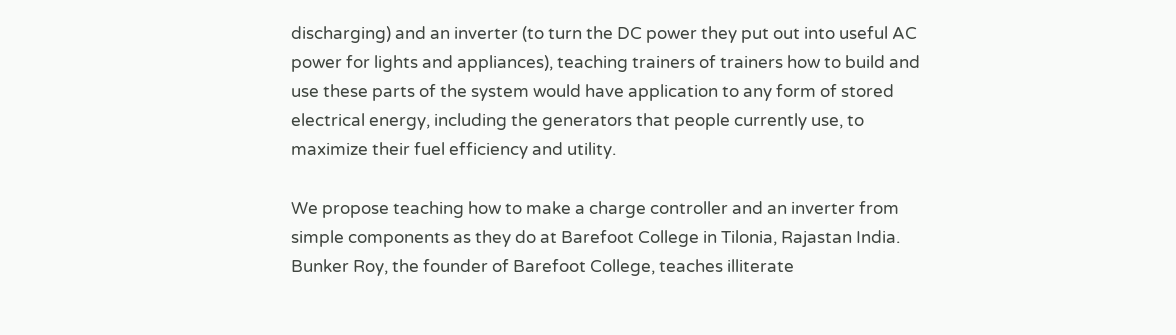discharging) and an inverter (to turn the DC power they put out into useful AC power for lights and appliances), teaching trainers of trainers how to build and use these parts of the system would have application to any form of stored electrical energy, including the generators that people currently use, to maximize their fuel efficiency and utility.

We propose teaching how to make a charge controller and an inverter from simple components as they do at Barefoot College in Tilonia, Rajastan India. Bunker Roy, the founder of Barefoot College, teaches illiterate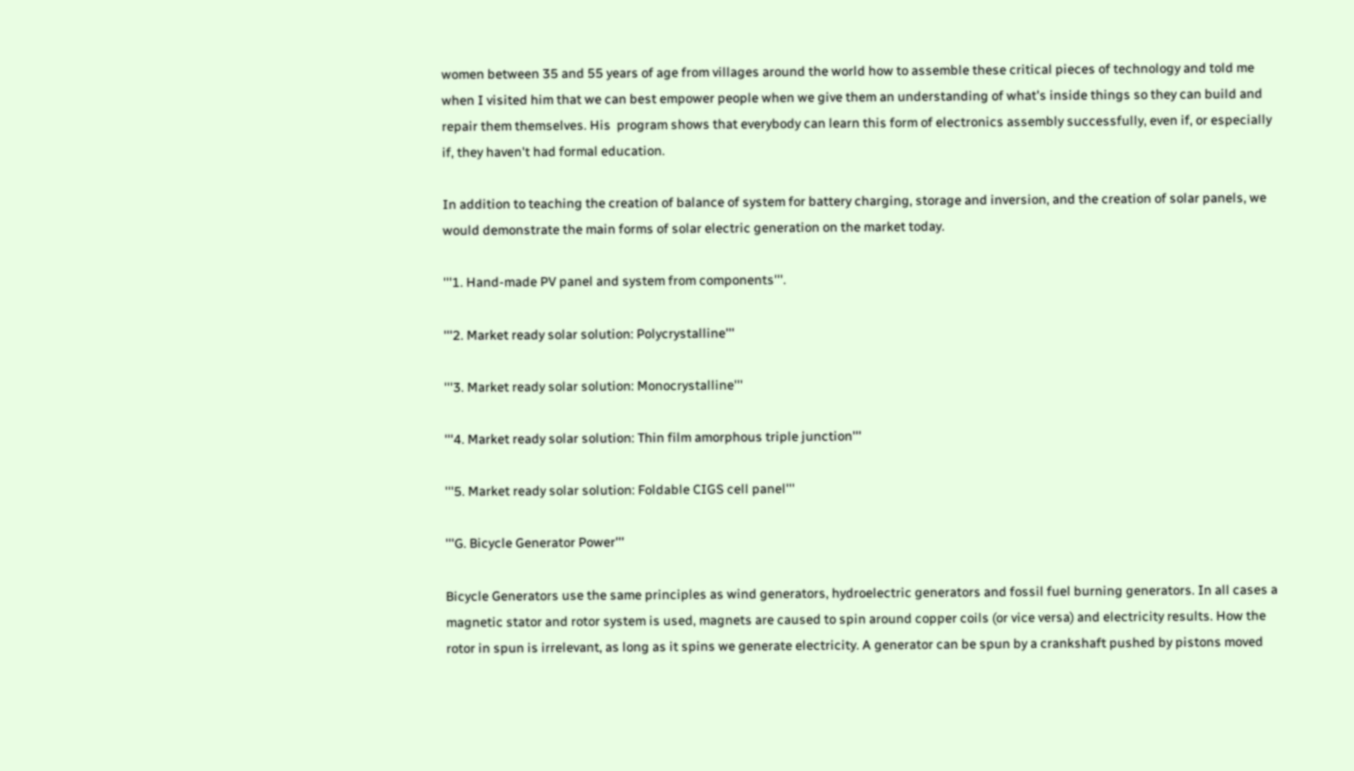women between 35 and 55 years of age from villages around the world how to assemble these critical pieces of technology and told me when I visited him that we can best empower people when we give them an understanding of what's inside things so they can build and repair them themselves. His  program shows that everybody can learn this form of electronics assembly successfully, even if, or especially if, they haven't had formal education.

In addition to teaching the creation of balance of system for battery charging, storage and inversion, and the creation of solar panels, we would demonstrate the main forms of solar electric generation on the market today.

'''1. Hand-made PV panel and system from components'''.

'''2. Market ready solar solution: Polycrystalline'''

'''3. Market ready solar solution: Monocrystalline'''

'''4. Market ready solar solution: Thin film amorphous triple junction'''

'''5. Market ready solar solution: Foldable CIGS cell panel'''

'''G. Bicycle Generator Power'''

Bicycle Generators use the same principles as wind generators, hydroelectric generators and fossil fuel burning generators. In all cases a magnetic stator and rotor system is used, magnets are caused to spin around copper coils (or vice versa) and electricity results. How the rotor in spun is irrelevant, as long as it spins we generate electricity. A generator can be spun by a crankshaft pushed by pistons moved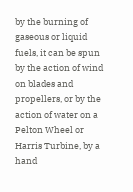by the burning of gaseous or liquid fuels, it can be spun by the action of wind on blades and propellers, or by the action of water on a Pelton Wheel or Harris Turbine, by a hand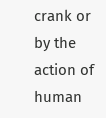crank or by the action of human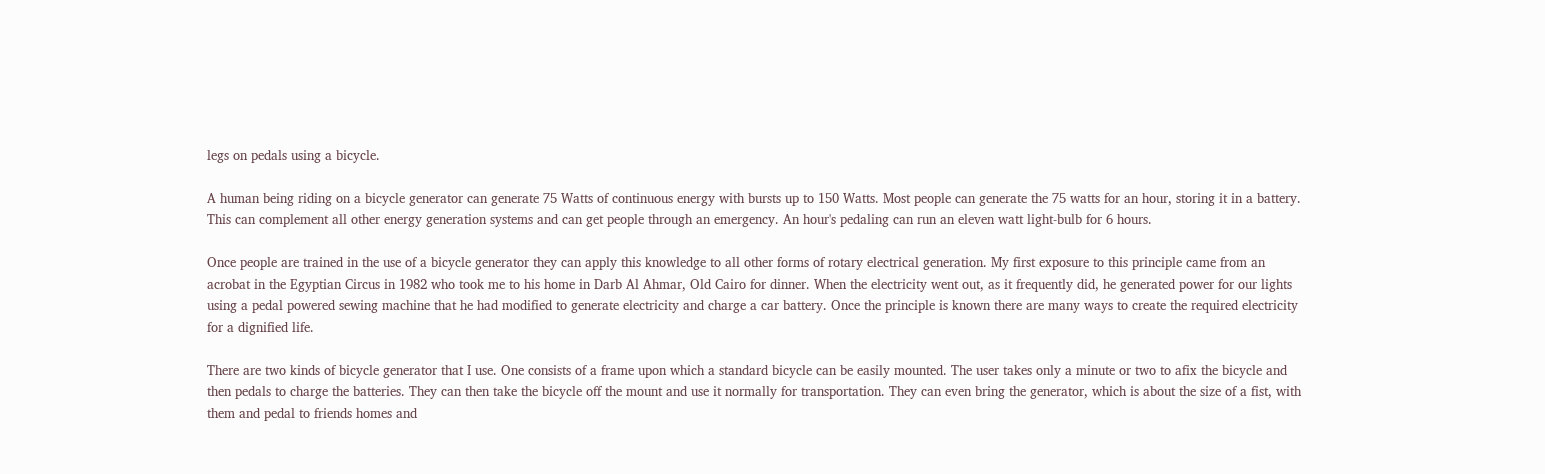legs on pedals using a bicycle.

A human being riding on a bicycle generator can generate 75 Watts of continuous energy with bursts up to 150 Watts. Most people can generate the 75 watts for an hour, storing it in a battery. This can complement all other energy generation systems and can get people through an emergency. An hour's pedaling can run an eleven watt light-bulb for 6 hours.

Once people are trained in the use of a bicycle generator they can apply this knowledge to all other forms of rotary electrical generation. My first exposure to this principle came from an acrobat in the Egyptian Circus in 1982 who took me to his home in Darb Al Ahmar, Old Cairo for dinner. When the electricity went out, as it frequently did, he generated power for our lights using a pedal powered sewing machine that he had modified to generate electricity and charge a car battery. Once the principle is known there are many ways to create the required electricity for a dignified life.

There are two kinds of bicycle generator that I use. One consists of a frame upon which a standard bicycle can be easily mounted. The user takes only a minute or two to afix the bicycle and then pedals to charge the batteries. They can then take the bicycle off the mount and use it normally for transportation. They can even bring the generator, which is about the size of a fist, with them and pedal to friends homes and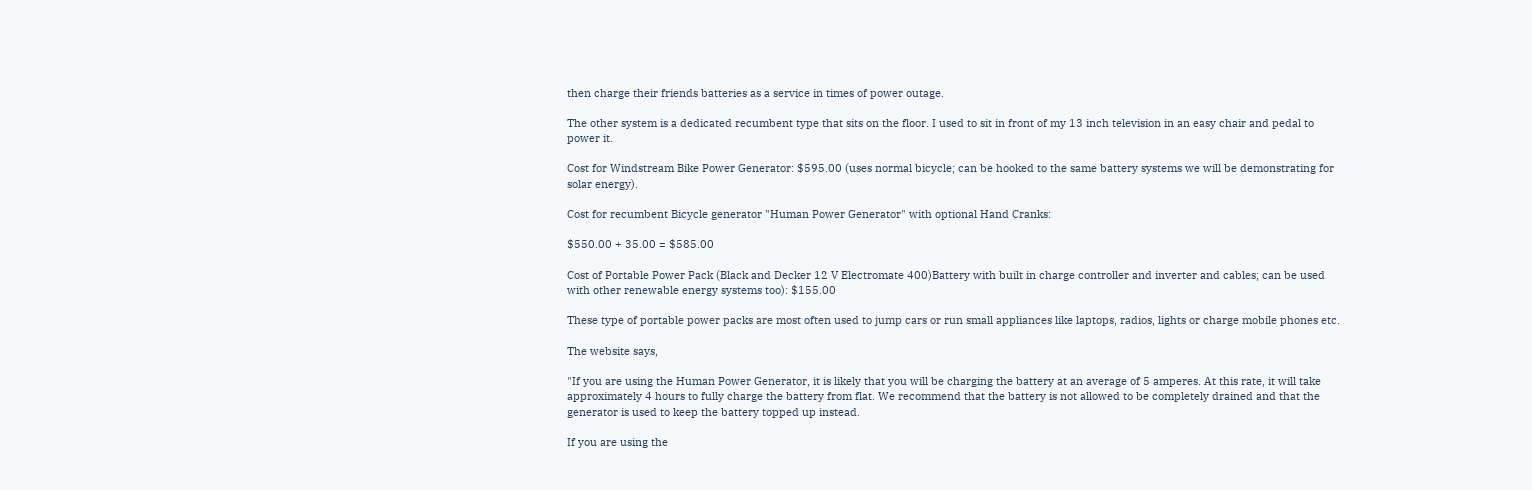then charge their friends batteries as a service in times of power outage.

The other system is a dedicated recumbent type that sits on the floor. I used to sit in front of my 13 inch television in an easy chair and pedal to power it.

Cost for Windstream Bike Power Generator: $595.00 (uses normal bicycle; can be hooked to the same battery systems we will be demonstrating for solar energy).

Cost for recumbent Bicycle generator "Human Power Generator" with optional Hand Cranks:

$550.00 + 35.00 = $585.00

Cost of Portable Power Pack (Black and Decker 12 V Electromate 400)Battery with built in charge controller and inverter and cables; can be used with other renewable energy systems too): $155.00

These type of portable power packs are most often used to jump cars or run small appliances like laptops, radios, lights or charge mobile phones etc.

The website says,

"If you are using the Human Power Generator, it is likely that you will be charging the battery at an average of 5 amperes. At this rate, it will take approximately 4 hours to fully charge the battery from flat. We recommend that the battery is not allowed to be completely drained and that the generator is used to keep the battery topped up instead.

If you are using the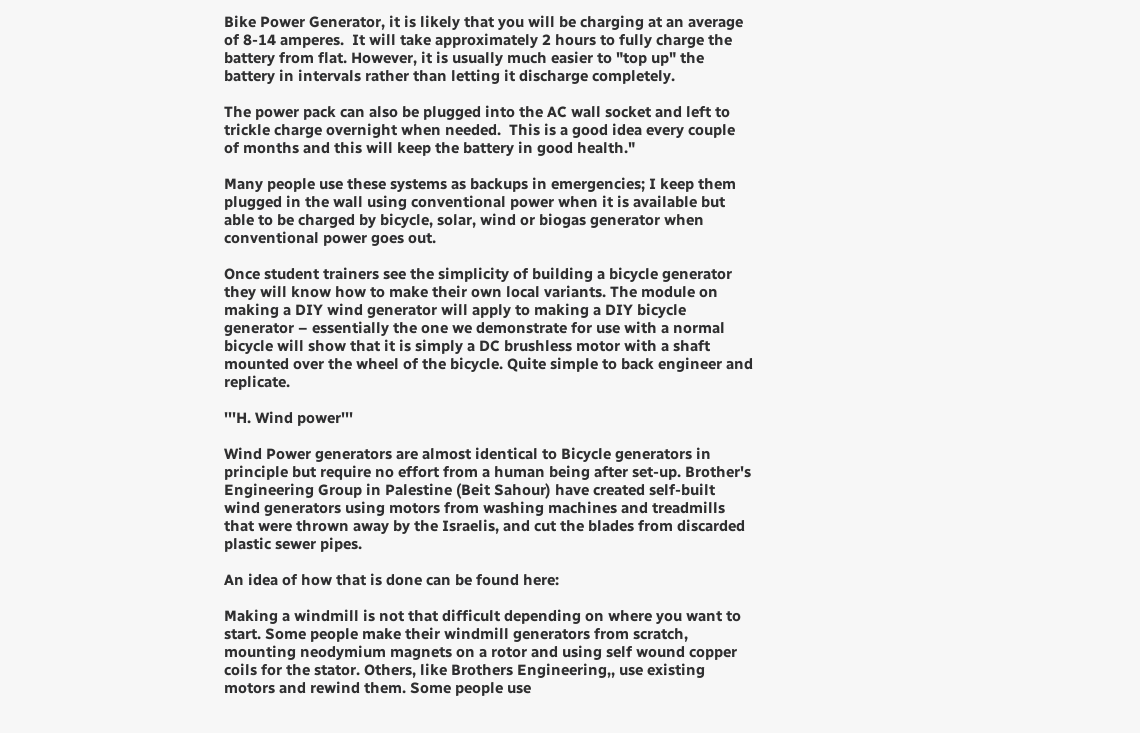Bike Power Generator, it is likely that you will be charging at an average of 8-14 amperes.  It will take approximately 2 hours to fully charge the battery from flat. However, it is usually much easier to "top up" the battery in intervals rather than letting it discharge completely.

The power pack can also be plugged into the AC wall socket and left to trickle charge overnight when needed.  This is a good idea every couple of months and this will keep the battery in good health."

Many people use these systems as backups in emergencies; I keep them plugged in the wall using conventional power when it is available but able to be charged by bicycle, solar, wind or biogas generator when conventional power goes out.

Once student trainers see the simplicity of building a bicycle generator they will know how to make their own local variants. The module on making a DIY wind generator will apply to making a DIY bicycle generator – essentially the one we demonstrate for use with a normal bicycle will show that it is simply a DC brushless motor with a shaft mounted over the wheel of the bicycle. Quite simple to back engineer and replicate.

'''H. Wind power'''

Wind Power generators are almost identical to Bicycle generators in principle but require no effort from a human being after set-up. Brother's Engineering Group in Palestine (Beit Sahour) have created self-built wind generators using motors from washing machines and treadmills that were thrown away by the Israelis, and cut the blades from discarded plastic sewer pipes.

An idea of how that is done can be found here:

Making a windmill is not that difficult depending on where you want to start. Some people make their windmill generators from scratch, mounting neodymium magnets on a rotor and using self wound copper coils for the stator. Others, like Brothers Engineering,, use existing motors and rewind them. Some people use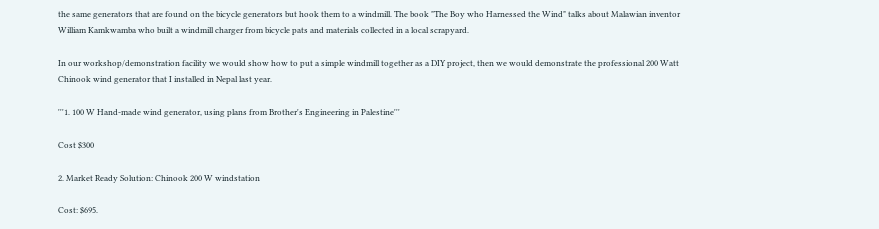the same generators that are found on the bicycle generators but hook them to a windmill. The book "The Boy who Harnessed the Wind" talks about Malawian inventor William Kamkwamba who built a windmill charger from bicycle pats and materials collected in a local scrapyard.

In our workshop/demonstration facility we would show how to put a simple windmill together as a DIY project, then we would demonstrate the professional 200 Watt Chinook wind generator that I installed in Nepal last year.

'''1. 100 W Hand-made wind generator, using plans from Brother's Engineering in Palestine'''

Cost $300

2. Market Ready Solution: Chinook 200 W windstation

Cost: $695.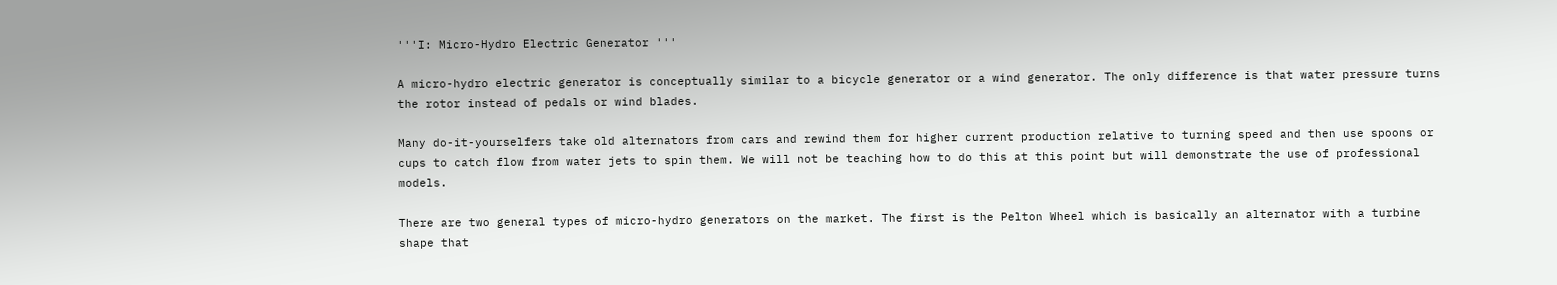'''I: Micro-Hydro Electric Generator '''

A micro-hydro electric generator is conceptually similar to a bicycle generator or a wind generator. The only difference is that water pressure turns the rotor instead of pedals or wind blades.

Many do-it-yourselfers take old alternators from cars and rewind them for higher current production relative to turning speed and then use spoons or cups to catch flow from water jets to spin them. We will not be teaching how to do this at this point but will demonstrate the use of professional models.

There are two general types of micro-hydro generators on the market. The first is the Pelton Wheel which is basically an alternator with a turbine shape that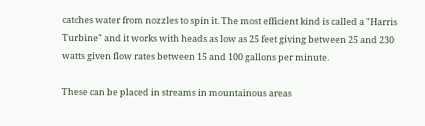catches water from nozzles to spin it. The most efficient kind is called a "Harris Turbine" and it works with heads as low as 25 feet giving between 25 and 230 watts given flow rates between 15 and 100 gallons per minute.

These can be placed in streams in mountainous areas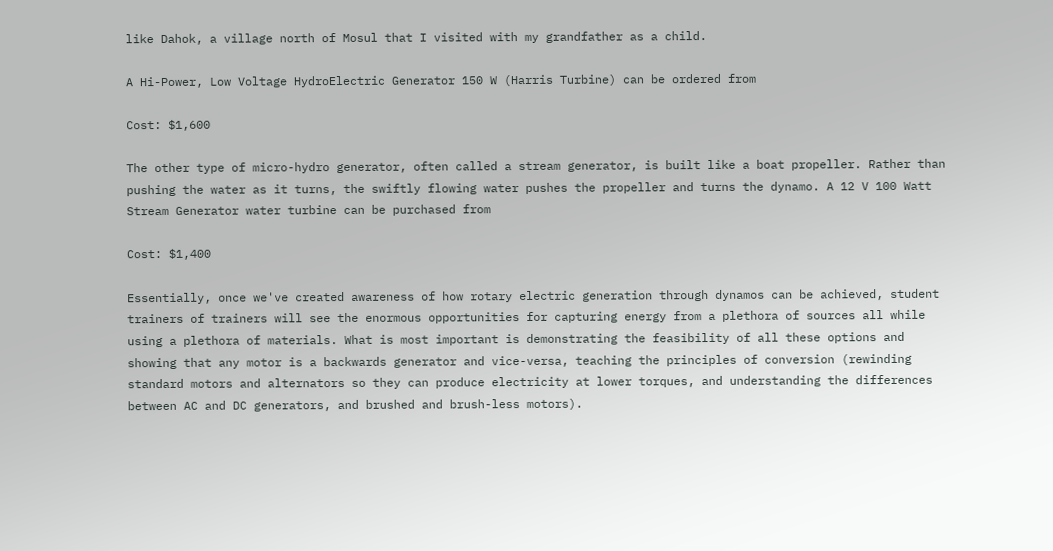like Dahok, a village north of Mosul that I visited with my grandfather as a child.

A Hi-Power, Low Voltage HydroElectric Generator 150 W (Harris Turbine) can be ordered from

Cost: $1,600

The other type of micro-hydro generator, often called a stream generator, is built like a boat propeller. Rather than pushing the water as it turns, the swiftly flowing water pushes the propeller and turns the dynamo. A 12 V 100 Watt Stream Generator water turbine can be purchased from

Cost: $1,400

Essentially, once we've created awareness of how rotary electric generation through dynamos can be achieved, student trainers of trainers will see the enormous opportunities for capturing energy from a plethora of sources all while using a plethora of materials. What is most important is demonstrating the feasibility of all these options and showing that any motor is a backwards generator and vice-versa, teaching the principles of conversion (rewinding standard motors and alternators so they can produce electricity at lower torques, and understanding the differences between AC and DC generators, and brushed and brush-less motors).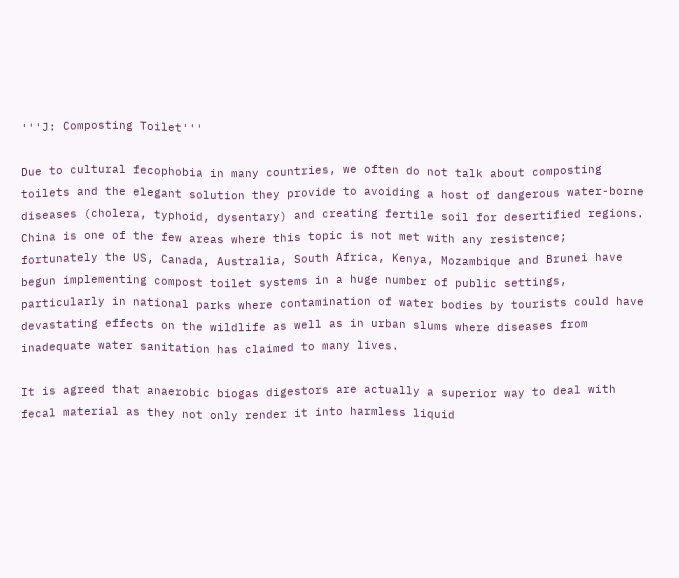'''J: Composting Toilet'''

Due to cultural fecophobia in many countries, we often do not talk about composting toilets and the elegant solution they provide to avoiding a host of dangerous water-borne diseases (cholera, typhoid, dysentary) and creating fertile soil for desertified regions. China is one of the few areas where this topic is not met with any resistence; fortunately the US, Canada, Australia, South Africa, Kenya, Mozambique and Brunei have begun implementing compost toilet systems in a huge number of public settings, particularly in national parks where contamination of water bodies by tourists could have devastating effects on the wildlife as well as in urban slums where diseases from inadequate water sanitation has claimed to many lives.

It is agreed that anaerobic biogas digestors are actually a superior way to deal with fecal material as they not only render it into harmless liquid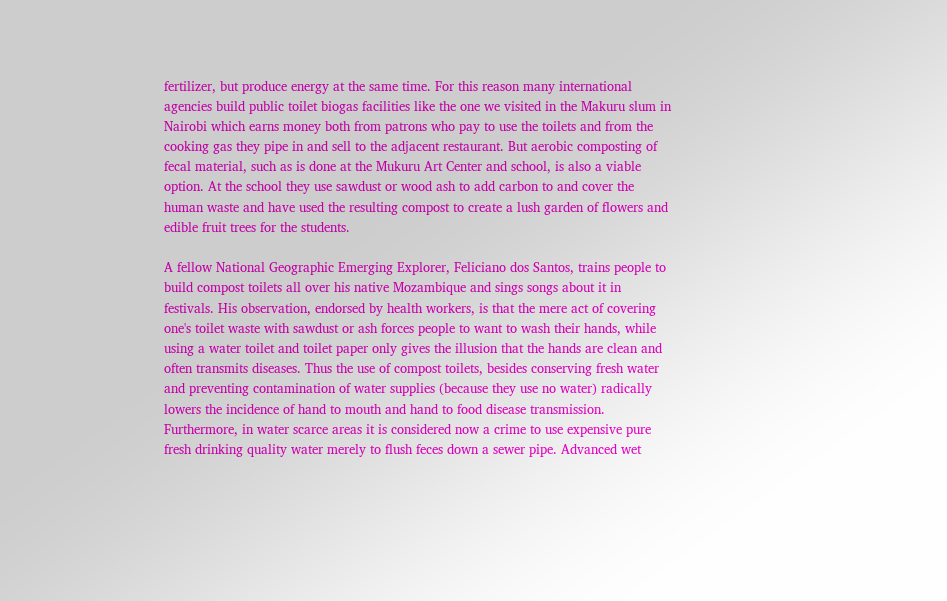fertilizer, but produce energy at the same time. For this reason many international agencies build public toilet biogas facilities like the one we visited in the Makuru slum in Nairobi which earns money both from patrons who pay to use the toilets and from the cooking gas they pipe in and sell to the adjacent restaurant. But aerobic composting of fecal material, such as is done at the Mukuru Art Center and school, is also a viable option. At the school they use sawdust or wood ash to add carbon to and cover the human waste and have used the resulting compost to create a lush garden of flowers and edible fruit trees for the students.

A fellow National Geographic Emerging Explorer, Feliciano dos Santos, trains people to build compost toilets all over his native Mozambique and sings songs about it in festivals. His observation, endorsed by health workers, is that the mere act of covering one's toilet waste with sawdust or ash forces people to want to wash their hands, while using a water toilet and toilet paper only gives the illusion that the hands are clean and often transmits diseases. Thus the use of compost toilets, besides conserving fresh water and preventing contamination of water supplies (because they use no water) radically lowers the incidence of hand to mouth and hand to food disease transmission. Furthermore, in water scarce areas it is considered now a crime to use expensive pure fresh drinking quality water merely to flush feces down a sewer pipe. Advanced wet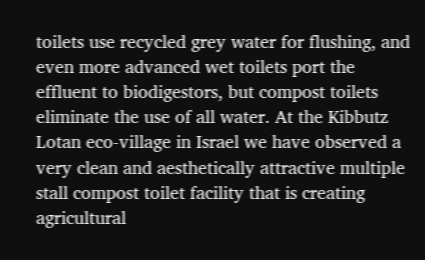toilets use recycled grey water for flushing, and even more advanced wet toilets port the effluent to biodigestors, but compost toilets eliminate the use of all water. At the Kibbutz Lotan eco-village in Israel we have observed a very clean and aesthetically attractive multiple stall compost toilet facility that is creating agricultural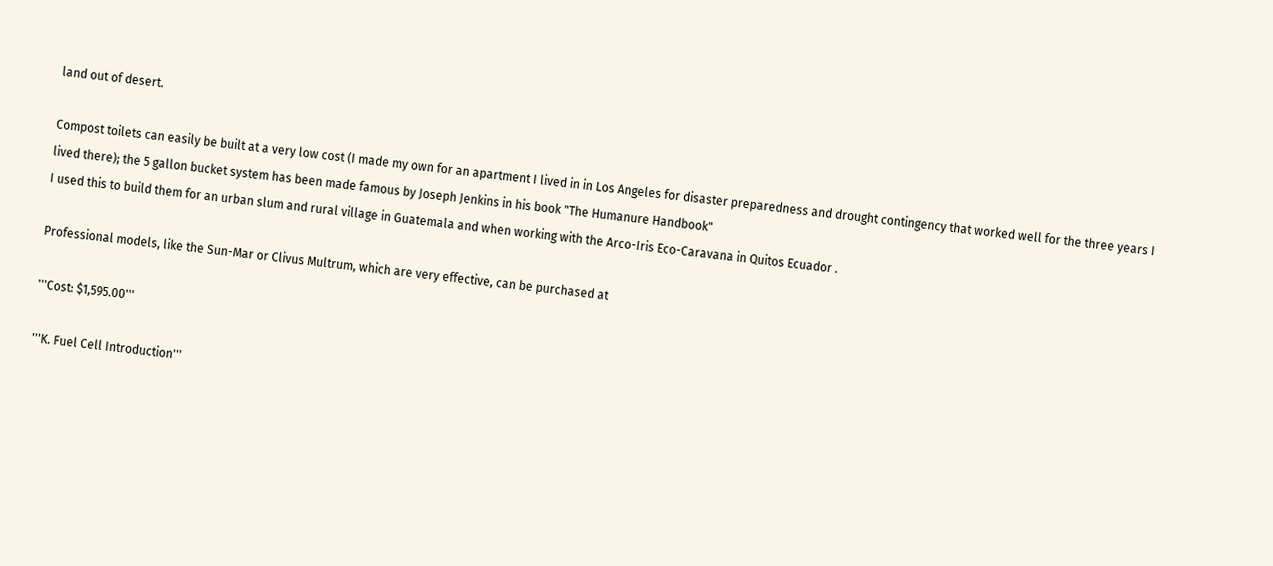land out of desert.

Compost toilets can easily be built at a very low cost (I made my own for an apartment I lived in in Los Angeles for disaster preparedness and drought contingency that worked well for the three years I lived there); the 5 gallon bucket system has been made famous by Joseph Jenkins in his book "The Humanure Handbook"
I used this to build them for an urban slum and rural village in Guatemala and when working with the Arco-Iris Eco-Caravana in Quitos Ecuador .

Professional models, like the Sun-Mar or Clivus Multrum, which are very effective, can be purchased at

'''Cost: $1,595.00'''

'''K. Fuel Cell Introduction'''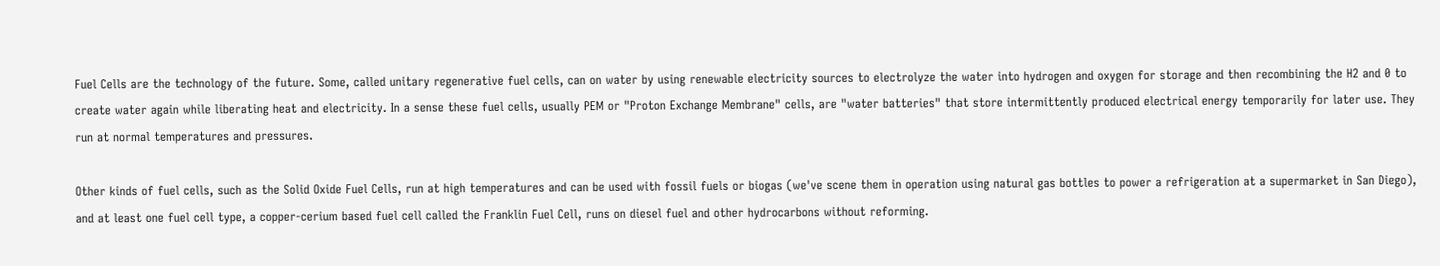Fuel Cells are the technology of the future. Some, called unitary regenerative fuel cells, can on water by using renewable electricity sources to electrolyze the water into hydrogen and oxygen for storage and then recombining the H2 and 0 to create water again while liberating heat and electricity. In a sense these fuel cells, usually PEM or "Proton Exchange Membrane" cells, are "water batteries" that store intermittently produced electrical energy temporarily for later use. They run at normal temperatures and pressures.

Other kinds of fuel cells, such as the Solid Oxide Fuel Cells, run at high temperatures and can be used with fossil fuels or biogas (we've scene them in operation using natural gas bottles to power a refrigeration at a supermarket in San Diego), and at least one fuel cell type, a copper-cerium based fuel cell called the Franklin Fuel Cell, runs on diesel fuel and other hydrocarbons without reforming.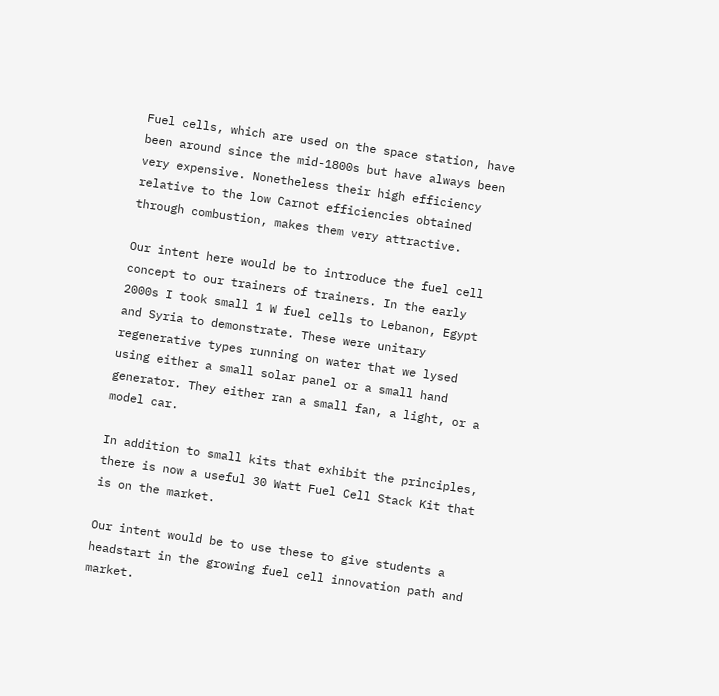Fuel cells, which are used on the space station, have been around since the mid-1800s but have always been very expensive. Nonetheless their high efficiency relative to the low Carnot efficiencies obtained through combustion, makes them very attractive.

Our intent here would be to introduce the fuel cell concept to our trainers of trainers. In the early 2000s I took small 1 W fuel cells to Lebanon, Egypt and Syria to demonstrate. These were unitary regenerative types running on water that we lysed using either a small solar panel or a small hand generator. They either ran a small fan, a light, or a model car.

In addition to small kits that exhibit the principles, there is now a useful 30 Watt Fuel Cell Stack Kit that is on the market.

Our intent would be to use these to give students a headstart in the growing fuel cell innovation path and market.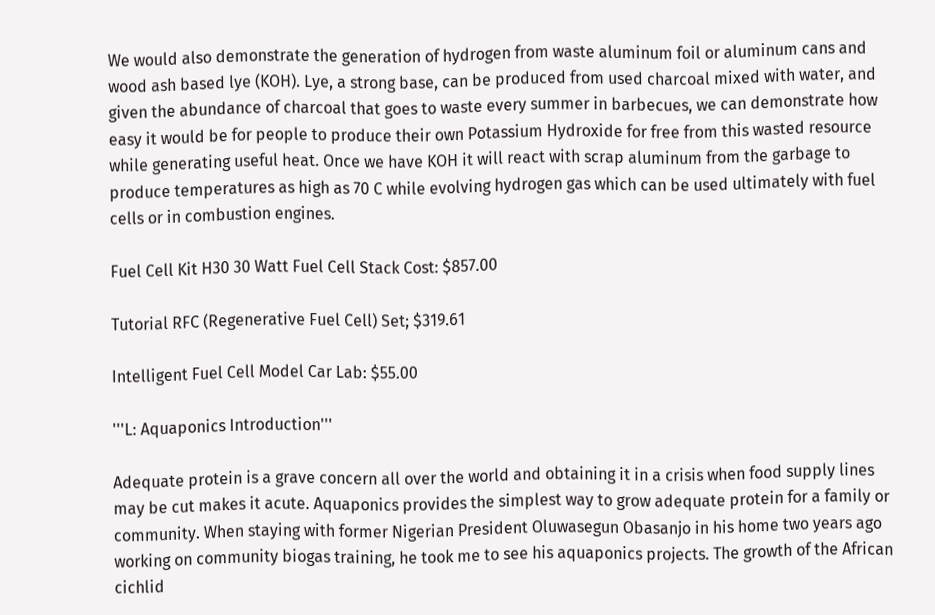We would also demonstrate the generation of hydrogen from waste aluminum foil or aluminum cans and wood ash based lye (KOH). Lye, a strong base, can be produced from used charcoal mixed with water, and given the abundance of charcoal that goes to waste every summer in barbecues, we can demonstrate how easy it would be for people to produce their own Potassium Hydroxide for free from this wasted resource while generating useful heat. Once we have KOH it will react with scrap aluminum from the garbage to produce temperatures as high as 70 C while evolving hydrogen gas which can be used ultimately with fuel cells or in combustion engines.

Fuel Cell Kit H30 30 Watt Fuel Cell Stack Cost: $857.00

Tutorial RFC (Regenerative Fuel Cell) Set; $319.61

Intelligent Fuel Cell Model Car Lab: $55.00

'''L: Aquaponics Introduction'''

Adequate protein is a grave concern all over the world and obtaining it in a crisis when food supply lines may be cut makes it acute. Aquaponics provides the simplest way to grow adequate protein for a family or community. When staying with former Nigerian President Oluwasegun Obasanjo in his home two years ago working on community biogas training, he took me to see his aquaponics projects. The growth of the African cichlid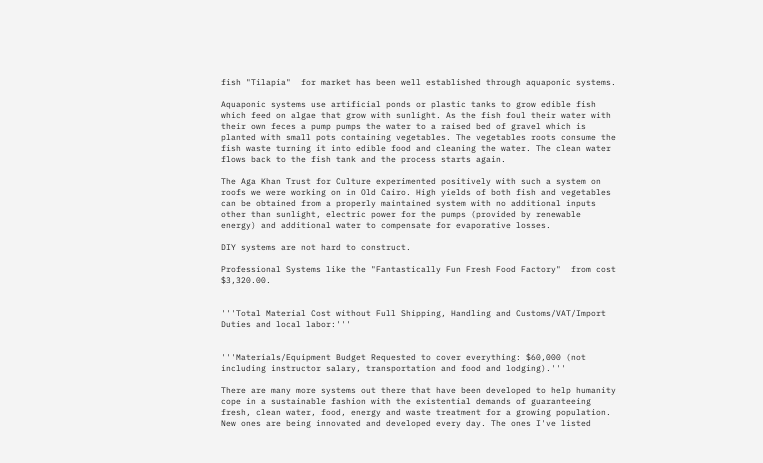fish "Tilapia"  for market has been well established through aquaponic systems.

Aquaponic systems use artificial ponds or plastic tanks to grow edible fish which feed on algae that grow with sunlight. As the fish foul their water with their own feces a pump pumps the water to a raised bed of gravel which is planted with small pots containing vegetables. The vegetables roots consume the fish waste turning it into edible food and cleaning the water. The clean water flows back to the fish tank and the process starts again.

The Aga Khan Trust for Culture experimented positively with such a system on roofs we were working on in Old Cairo. High yields of both fish and vegetables can be obtained from a properly maintained system with no additional inputs other than sunlight, electric power for the pumps (provided by renewable energy) and additional water to compensate for evaporative losses.

DIY systems are not hard to construct.

Professional Systems like the "Fantastically Fun Fresh Food Factory"  from cost $3,320.00.


'''Total Material Cost without Full Shipping, Handling and Customs/VAT/Import Duties and local labor:'''


'''Materials/Equipment Budget Requested to cover everything: $60,000 (not including instructor salary, transportation and food and lodging).'''

There are many more systems out there that have been developed to help humanity cope in a sustainable fashion with the existential demands of guaranteeing fresh, clean water, food, energy and waste treatment for a growing population. New ones are being innovated and developed every day. The ones I've listed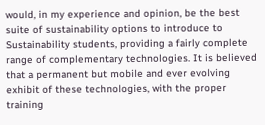would, in my experience and opinion, be the best suite of sustainability options to introduce to Sustainability students, providing a fairly complete range of complementary technologies. It is believed that a permanent but mobile and ever evolving exhibit of these technologies, with the proper training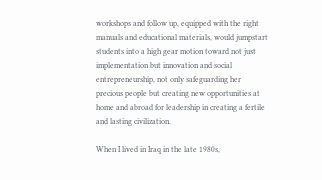workshops and follow up, equipped with the right manuals and educational materials, would jumpstart students into a high gear motion toward not just implementation but innovation and social entrepreneurship, not only safeguarding her precious people but creating new opportunities at home and abroad for leadership in creating a fertile and lasting civilization.

When I lived in Iraq in the late 1980s,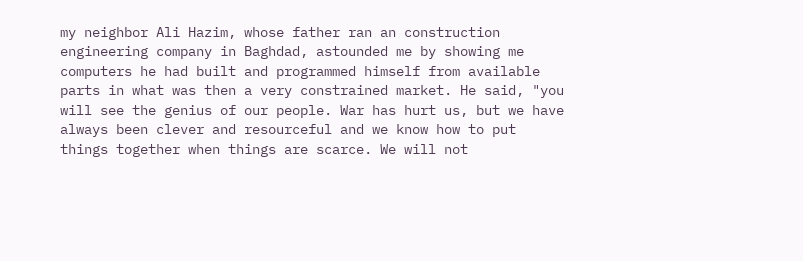my neighbor Ali Hazim, whose father ran an construction engineering company in Baghdad, astounded me by showing me computers he had built and programmed himself from available parts in what was then a very constrained market. He said, "you will see the genius of our people. War has hurt us, but we have always been clever and resourceful and we know how to put things together when things are scarce. We will not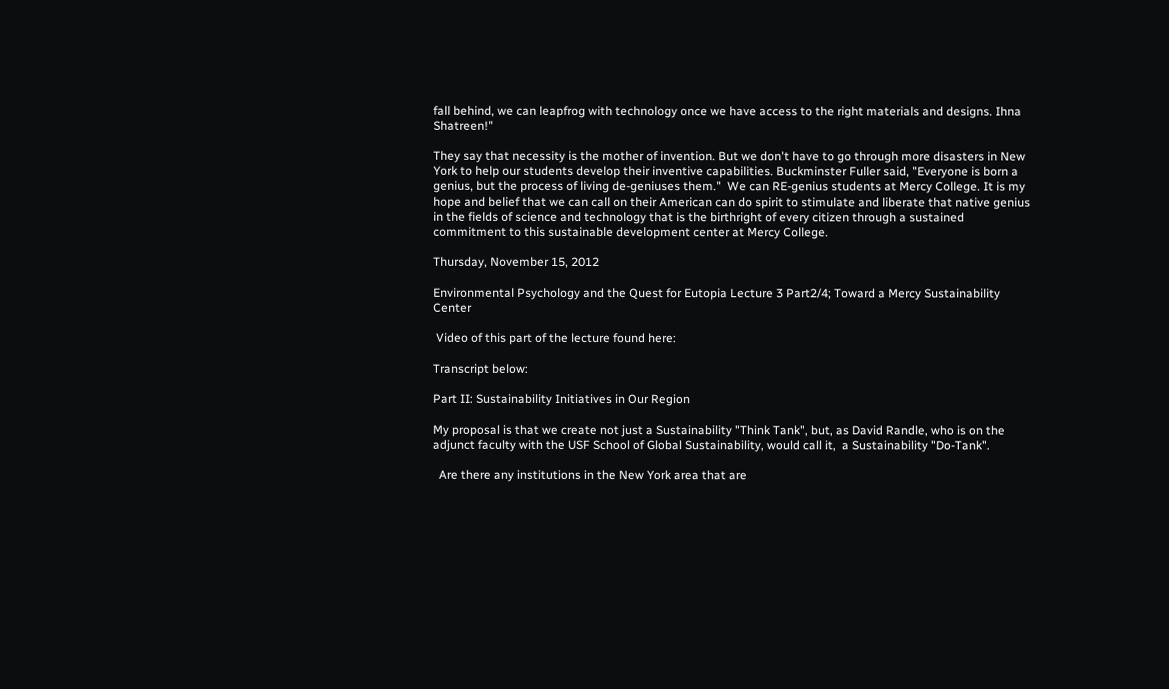fall behind, we can leapfrog with technology once we have access to the right materials and designs. Ihna Shatreen!"

They say that necessity is the mother of invention. But we don't have to go through more disasters in New York to help our students develop their inventive capabilities. Buckminster Fuller said, "Everyone is born a genius, but the process of living de-geniuses them."  We can RE-genius students at Mercy College. It is my hope and belief that we can call on their American can do spirit to stimulate and liberate that native genius in the fields of science and technology that is the birthright of every citizen through a sustained commitment to this sustainable development center at Mercy College.

Thursday, November 15, 2012

Environmental Psychology and the Quest for Eutopia Lecture 3 Part2/4; Toward a Mercy Sustainability Center

 Video of this part of the lecture found here:

Transcript below:

Part II: Sustainability Initiatives in Our Region

My proposal is that we create not just a Sustainability "Think Tank", but, as David Randle, who is on the adjunct faculty with the USF School of Global Sustainability, would call it,  a Sustainability "Do-Tank".

  Are there any institutions in the New York area that are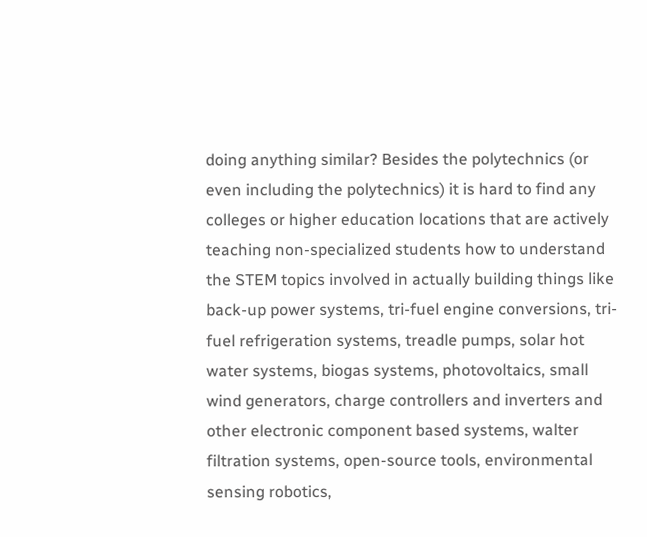doing anything similar? Besides the polytechnics (or even including the polytechnics) it is hard to find any colleges or higher education locations that are actively teaching non-specialized students how to understand the STEM topics involved in actually building things like back-up power systems, tri-fuel engine conversions, tri-fuel refrigeration systems, treadle pumps, solar hot water systems, biogas systems, photovoltaics, small wind generators, charge controllers and inverters and other electronic component based systems, walter filtration systems, open-source tools, environmental sensing robotics,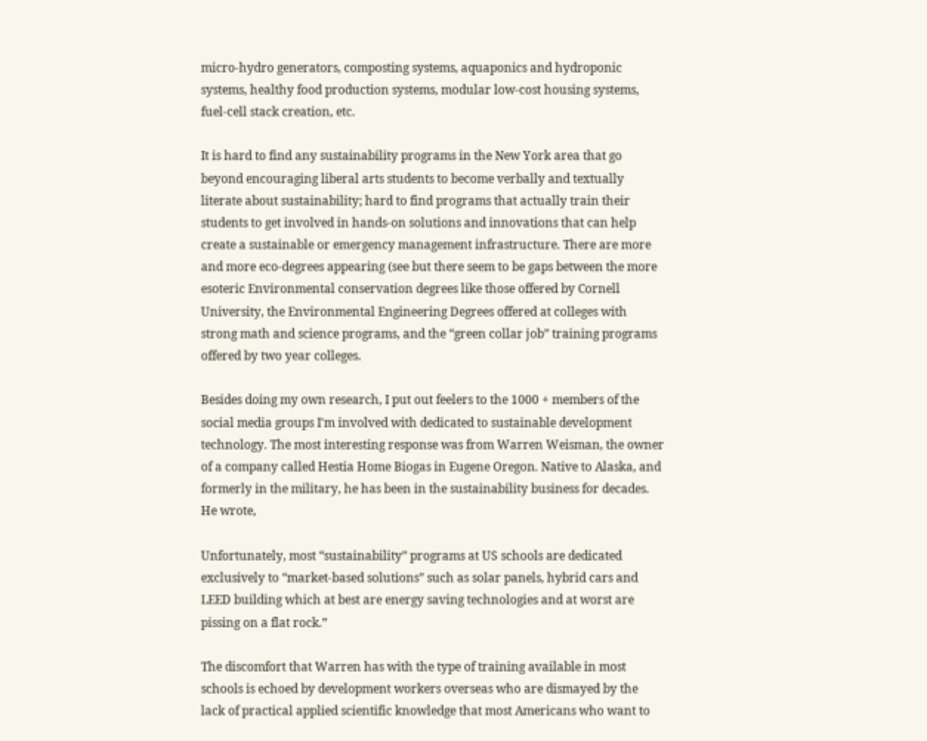micro-hydro generators, composting systems, aquaponics and hydroponic systems, healthy food production systems, modular low-cost housing systems, fuel-cell stack creation, etc.

It is hard to find any sustainability programs in the New York area that go beyond encouraging liberal arts students to become verbally and textually literate about sustainability; hard to find programs that actually train their students to get involved in hands-on solutions and innovations that can help create a sustainable or emergency management infrastructure. There are more and more eco-degrees appearing (see but there seem to be gaps between the more esoteric Environmental conservation degrees like those offered by Cornell University, the Environmental Engineering Degrees offered at colleges with strong math and science programs, and the “green collar job” training programs offered by two year colleges.

Besides doing my own research, I put out feelers to the 1000 + members of the social media groups I'm involved with dedicated to sustainable development technology. The most interesting response was from Warren Weisman, the owner of a company called Hestia Home Biogas in Eugene Oregon. Native to Alaska, and formerly in the military, he has been in the sustainability business for decades. He wrote,

Unfortunately, most “sustainability” programs at US schools are dedicated exclusively to “market-based solutions” such as solar panels, hybrid cars and LEED building which at best are energy saving technologies and at worst are pissing on a flat rock.”

The discomfort that Warren has with the type of training available in most schools is echoed by development workers overseas who are dismayed by the lack of practical applied scientific knowledge that most Americans who want to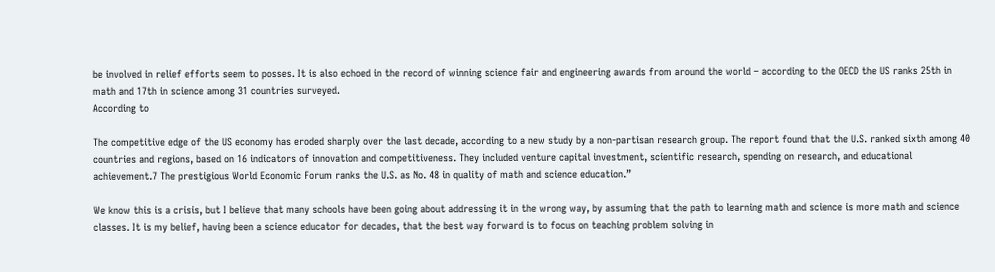be involved in relief efforts seem to posses. It is also echoed in the record of winning science fair and engineering awards from around the world – according to the OECD the US ranks 25th in math and 17th in science among 31 countries surveyed.
According to

The competitive edge of the US economy has eroded sharply over the last decade, according to a new study by a non-partisan research group. The report found that the U.S. ranked sixth among 40 countries and regions, based on 16 indicators of innovation and competitiveness. They included venture capital investment, scientific research, spending on research, and educational achievement.7 The prestigious World Economic Forum ranks the U.S. as No. 48 in quality of math and science education.”

We know this is a crisis, but I believe that many schools have been going about addressing it in the wrong way, by assuming that the path to learning math and science is more math and science classes. It is my belief, having been a science educator for decades, that the best way forward is to focus on teaching problem solving in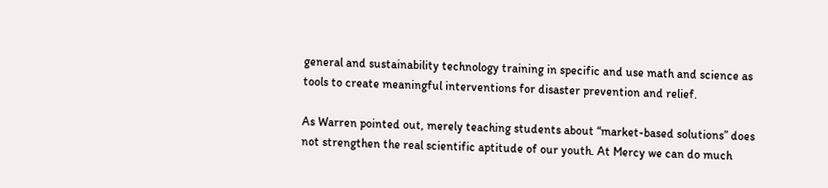general and sustainability technology training in specific and use math and science as tools to create meaningful interventions for disaster prevention and relief.

As Warren pointed out, merely teaching students about “market-based solutions” does not strengthen the real scientific aptitude of our youth. At Mercy we can do much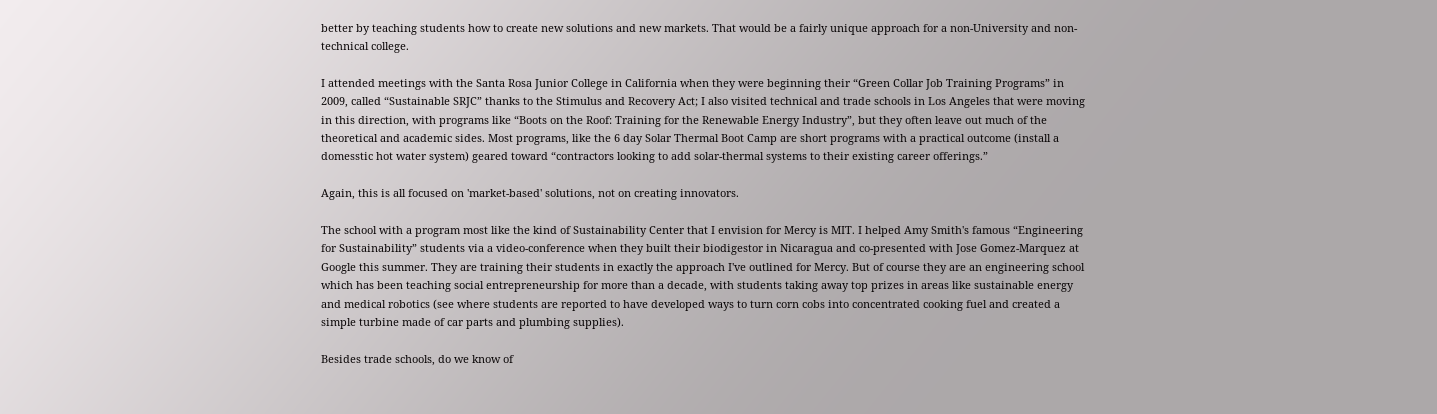better by teaching students how to create new solutions and new markets. That would be a fairly unique approach for a non-University and non-technical college.

I attended meetings with the Santa Rosa Junior College in California when they were beginning their “Green Collar Job Training Programs” in 2009, called “Sustainable SRJC” thanks to the Stimulus and Recovery Act; I also visited technical and trade schools in Los Angeles that were moving in this direction, with programs like “Boots on the Roof: Training for the Renewable Energy Industry”, but they often leave out much of the theoretical and academic sides. Most programs, like the 6 day Solar Thermal Boot Camp are short programs with a practical outcome (install a domesstic hot water system) geared toward “contractors looking to add solar-thermal systems to their existing career offerings.”

Again, this is all focused on 'market-based' solutions, not on creating innovators.

The school with a program most like the kind of Sustainability Center that I envision for Mercy is MIT. I helped Amy Smith's famous “Engineering for Sustainability” students via a video-conference when they built their biodigestor in Nicaragua and co-presented with Jose Gomez-Marquez at Google this summer. They are training their students in exactly the approach I've outlined for Mercy. But of course they are an engineering school which has been teaching social entrepreneurship for more than a decade, with students taking away top prizes in areas like sustainable energy and medical robotics (see where students are reported to have developed ways to turn corn cobs into concentrated cooking fuel and created a simple turbine made of car parts and plumbing supplies).

Besides trade schools, do we know of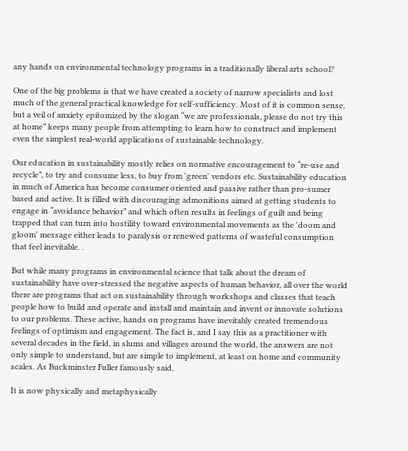any hands on environmental technology programs in a traditionally liberal arts school?

One of the big problems is that we have created a society of narrow specialists and lost much of the general practical knowledge for self-sufficiency. Most of it is common sense, but a veil of anxiety epitomized by the slogan “we are professionals, please do not try this at home” keeps many people from attempting to learn how to construct and implement even the simplest real-world applications of sustainable technology.

Our education in sustainability mostly relies on normative encouragement to “re-use and recycle”, to try and consume less, to buy from 'green' vendors etc. Sustainability education in much of America has become consumer oriented and passive rather than pro-sumer based and active. It is filled with discouraging admonitions aimed at getting students to engage in “avoidance behavior” and which often results in feelings of guilt and being trapped that can turn into hostility toward environmental movements as the 'doom and gloom' message either leads to paralysis or renewed patterns of wasteful consumption that feel inevitable. .

But while many programs in environmental science that talk about the dream of sustainability have over-stressed the negative aspects of human behavior, all over the world there are programs that act on sustainability through workshops and classes that teach people how to build and operate and install and maintain and invent or innovate solutions to our problems. These active, hands on programs have inevitably created tremendous feelings of optimism and engagement. The fact is, and I say this as a practitioner with several decades in the field, in slums and villages around the world, the answers are not only simple to understand, but are simple to implement, at least on home and community scales. As Buckminster Fuller famously said,

It is now physically and metaphysically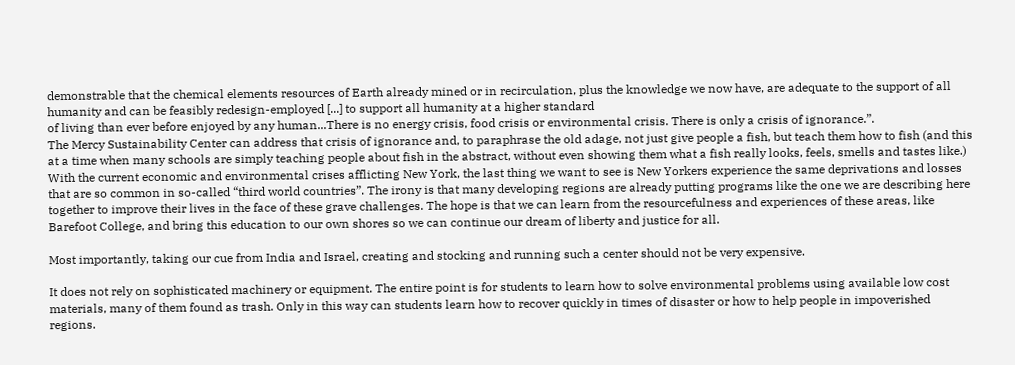demonstrable that the chemical elements resources of Earth already mined or in recirculation, plus the knowledge we now have, are adequate to the support of all humanity and can be feasibly redesign-employed [...] to support all humanity at a higher standard
of living than ever before enjoyed by any human...There is no energy crisis, food crisis or environmental crisis. There is only a crisis of ignorance.”.
The Mercy Sustainability Center can address that crisis of ignorance and, to paraphrase the old adage, not just give people a fish, but teach them how to fish (and this at a time when many schools are simply teaching people about fish in the abstract, without even showing them what a fish really looks, feels, smells and tastes like.)
With the current economic and environmental crises afflicting New York, the last thing we want to see is New Yorkers experience the same deprivations and losses that are so common in so-called “third world countries”. The irony is that many developing regions are already putting programs like the one we are describing here together to improve their lives in the face of these grave challenges. The hope is that we can learn from the resourcefulness and experiences of these areas, like Barefoot College, and bring this education to our own shores so we can continue our dream of liberty and justice for all.

Most importantly, taking our cue from India and Israel, creating and stocking and running such a center should not be very expensive.

It does not rely on sophisticated machinery or equipment. The entire point is for students to learn how to solve environmental problems using available low cost materials, many of them found as trash. Only in this way can students learn how to recover quickly in times of disaster or how to help people in impoverished regions.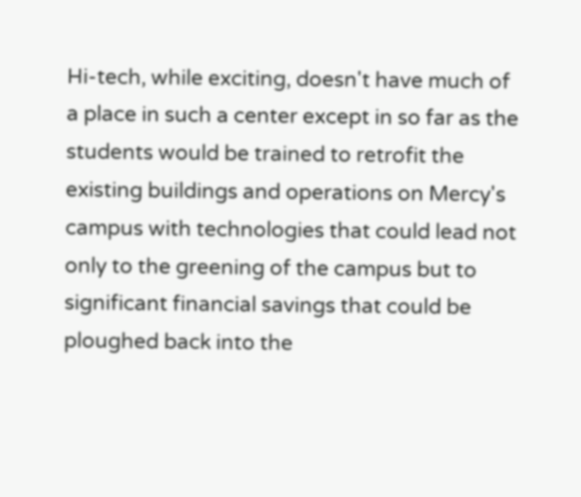Hi-tech, while exciting, doesn't have much of a place in such a center except in so far as the students would be trained to retrofit the existing buildings and operations on Mercy's campus with technologies that could lead not only to the greening of the campus but to significant financial savings that could be ploughed back into the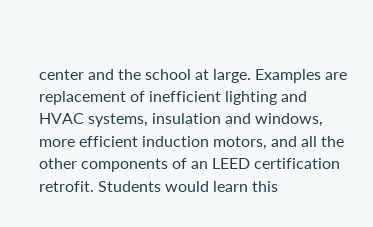center and the school at large. Examples are replacement of inefficient lighting and HVAC systems, insulation and windows, more efficient induction motors, and all the other components of an LEED certification retrofit. Students would learn this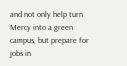and not only help turn Mercy into a green campus, but prepare for jobs in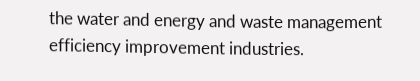the water and energy and waste management efficiency improvement industries.